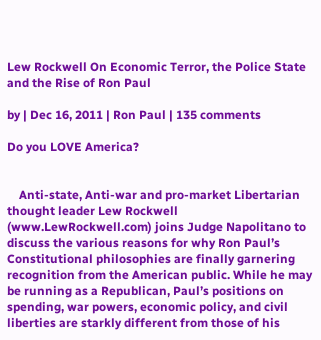Lew Rockwell On Economic Terror, the Police State and the Rise of Ron Paul

by | Dec 16, 2011 | Ron Paul | 135 comments

Do you LOVE America?


    Anti-state, Anti-war and pro-market Libertarian thought leader Lew Rockwell (www.LewRockwell.com) joins Judge Napolitano to discuss the various reasons for why Ron Paul’s Constitutional philosophies are finally garnering recognition from the American public. While he may be running as a Republican, Paul’s positions on spending, war powers, economic policy, and civil liberties are starkly different from those of his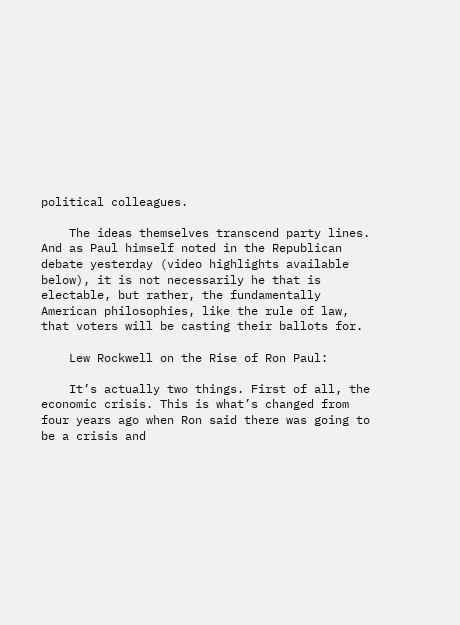political colleagues.

    The ideas themselves transcend party lines. And as Paul himself noted in the Republican debate yesterday (video highlights available below), it is not necessarily he that is electable, but rather, the fundamentally American philosophies, like the rule of law, that voters will be casting their ballots for.

    Lew Rockwell on the Rise of Ron Paul:

    It’s actually two things. First of all, the economic crisis. This is what’s changed from four years ago when Ron said there was going to be a crisis and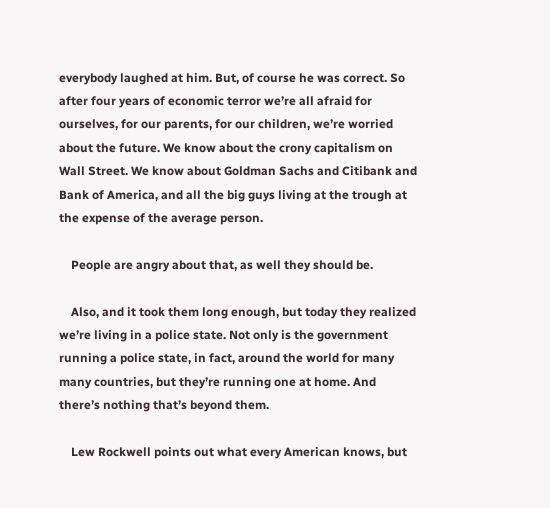everybody laughed at him. But, of course he was correct. So after four years of economic terror we’re all afraid for ourselves, for our parents, for our children, we’re worried about the future. We know about the crony capitalism on Wall Street. We know about Goldman Sachs and Citibank and Bank of America, and all the big guys living at the trough at the expense of the average person.

    People are angry about that, as well they should be.

    Also, and it took them long enough, but today they realized we’re living in a police state. Not only is the government running a police state, in fact, around the world for many many countries, but they’re running one at home. And there’s nothing that’s beyond them.

    Lew Rockwell points out what every American knows, but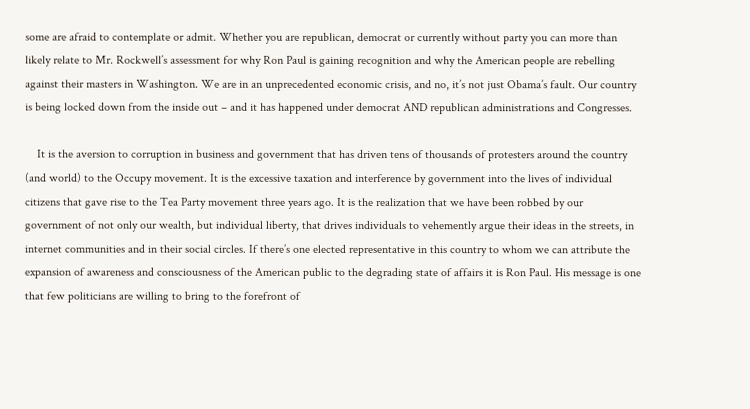some are afraid to contemplate or admit. Whether you are republican, democrat or currently without party you can more than likely relate to Mr. Rockwell’s assessment for why Ron Paul is gaining recognition and why the American people are rebelling against their masters in Washington. We are in an unprecedented economic crisis, and no, it’s not just Obama’s fault. Our country is being locked down from the inside out – and it has happened under democrat AND republican administrations and Congresses.

    It is the aversion to corruption in business and government that has driven tens of thousands of protesters around the country (and world) to the Occupy movement. It is the excessive taxation and interference by government into the lives of individual citizens that gave rise to the Tea Party movement three years ago. It is the realization that we have been robbed by our government of not only our wealth, but individual liberty, that drives individuals to vehemently argue their ideas in the streets, in internet communities and in their social circles. If there’s one elected representative in this country to whom we can attribute the expansion of awareness and consciousness of the American public to the degrading state of affairs it is Ron Paul. His message is one that few politicians are willing to bring to the forefront of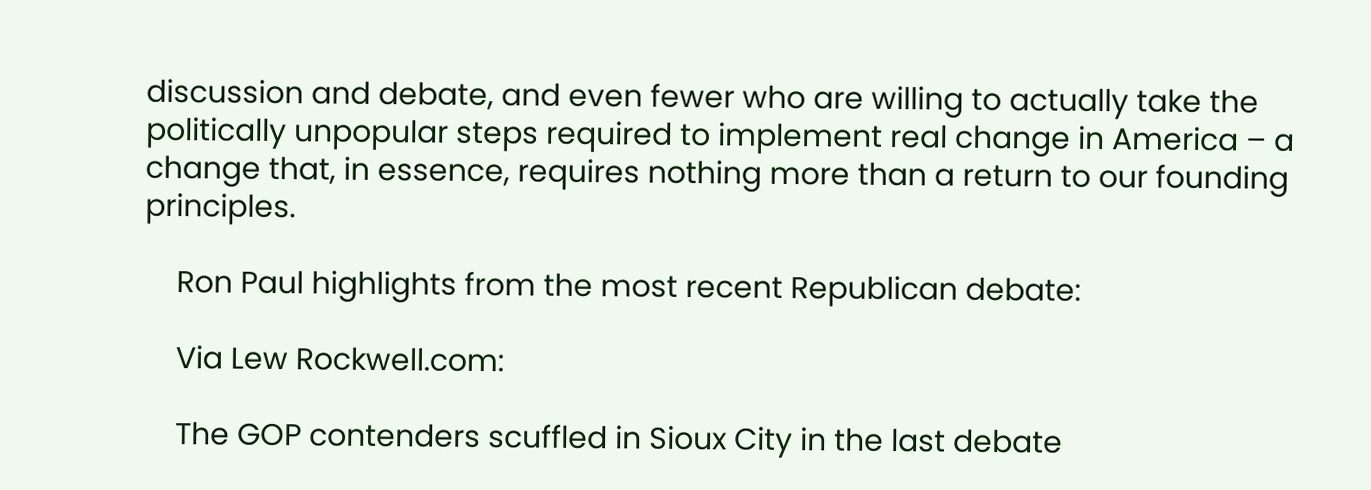discussion and debate, and even fewer who are willing to actually take the politically unpopular steps required to implement real change in America – a change that, in essence, requires nothing more than a return to our founding principles.

    Ron Paul highlights from the most recent Republican debate:

    Via Lew Rockwell.com:

    The GOP contenders scuffled in Sioux City in the last debate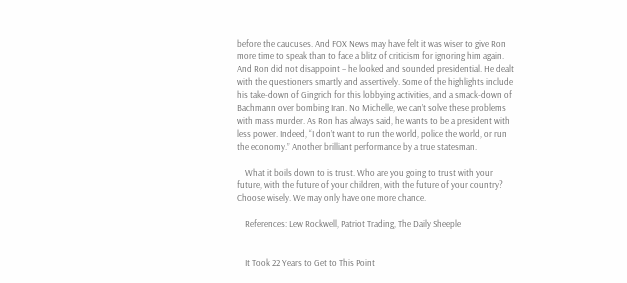before the caucuses. And FOX News may have felt it was wiser to give Ron more time to speak than to face a blitz of criticism for ignoring him again. And Ron did not disappoint – he looked and sounded presidential. He dealt with the questioners smartly and assertively. Some of the highlights include his take-down of Gingrich for this lobbying activities, and a smack-down of Bachmann over bombing Iran. No Michelle, we can’t solve these problems with mass murder. As Ron has always said, he wants to be a president with less power. Indeed, “I don’t want to run the world, police the world, or run the economy.” Another brilliant performance by a true statesman.

    What it boils down to is trust. Who are you going to trust with your future, with the future of your children, with the future of your country? Choose wisely. We may only have one more chance.

    References: Lew Rockwell, Patriot Trading, The Daily Sheeple


    It Took 22 Years to Get to This Point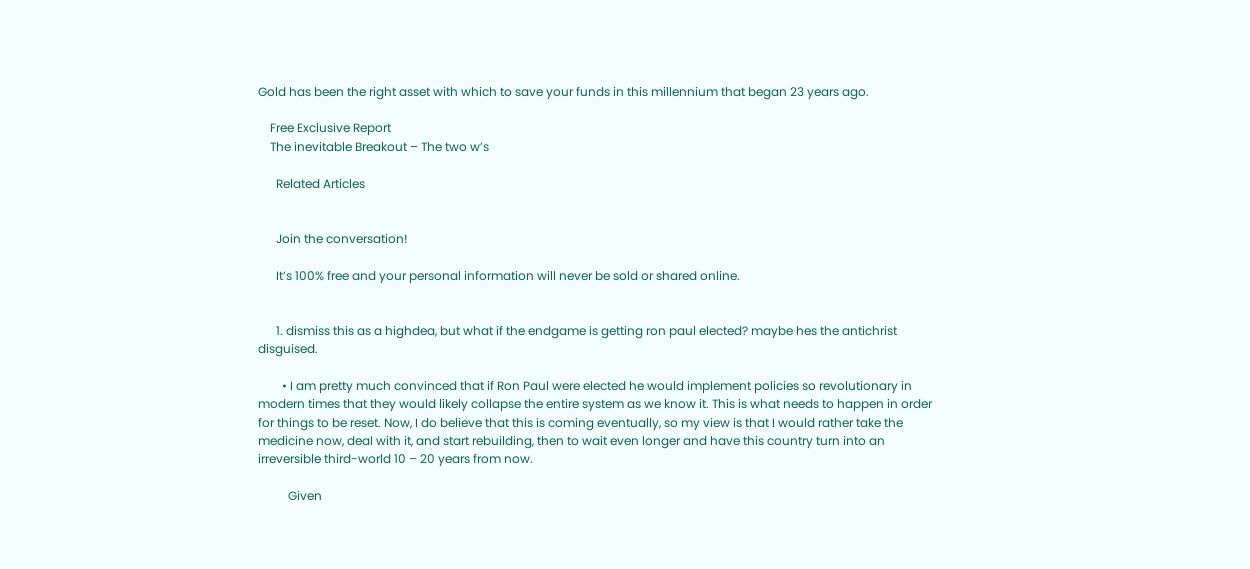Gold has been the right asset with which to save your funds in this millennium that began 23 years ago.

    Free Exclusive Report
    The inevitable Breakout – The two w’s

      Related Articles


      Join the conversation!

      It’s 100% free and your personal information will never be sold or shared online.


      1. dismiss this as a highdea, but what if the endgame is getting ron paul elected? maybe hes the antichrist disguised.

        • I am pretty much convinced that if Ron Paul were elected he would implement policies so revolutionary in modern times that they would likely collapse the entire system as we know it. This is what needs to happen in order for things to be reset. Now, I do believe that this is coming eventually, so my view is that I would rather take the medicine now, deal with it, and start rebuilding, then to wait even longer and have this country turn into an irreversible third-world 10 – 20 years from now.

          Given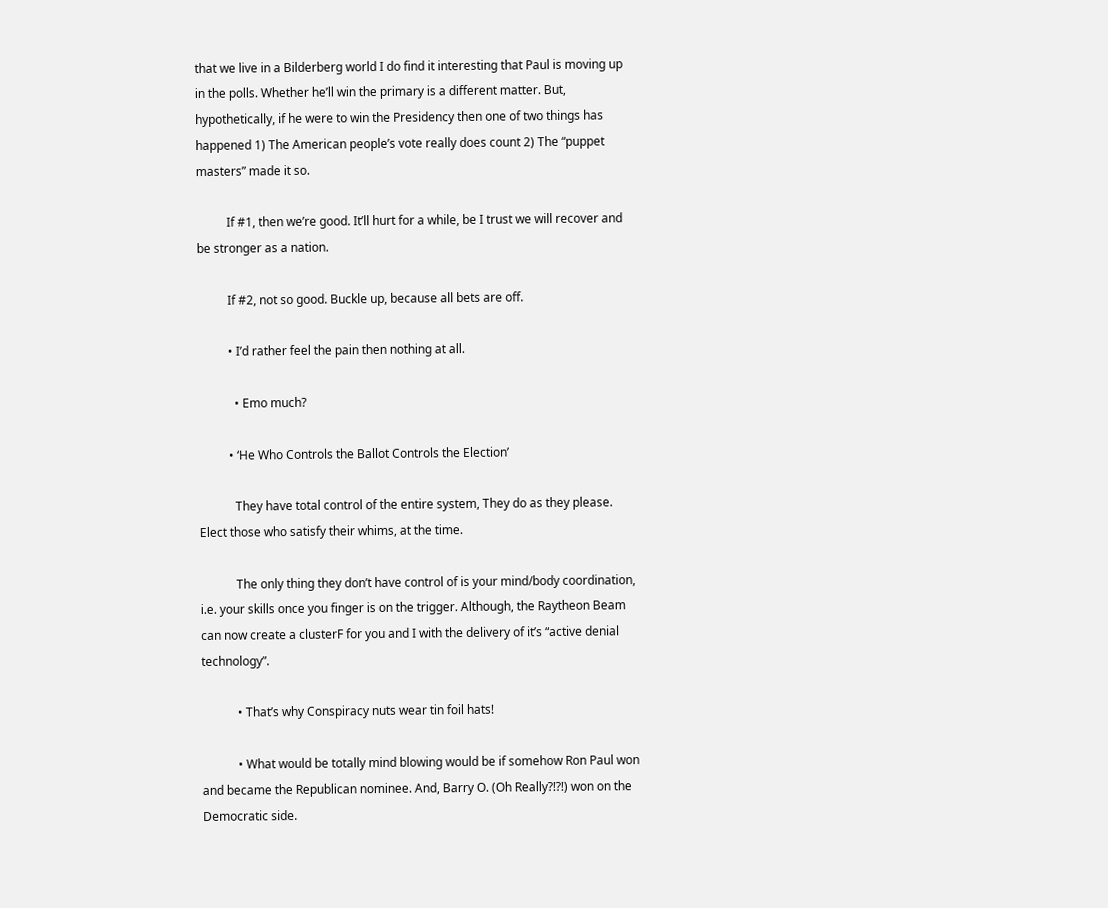that we live in a Bilderberg world I do find it interesting that Paul is moving up in the polls. Whether he’ll win the primary is a different matter. But, hypothetically, if he were to win the Presidency then one of two things has happened 1) The American people’s vote really does count 2) The “puppet masters” made it so.

          If #1, then we’re good. It’ll hurt for a while, be I trust we will recover and be stronger as a nation.

          If #2, not so good. Buckle up, because all bets are off.

          • I’d rather feel the pain then nothing at all.

            • Emo much?

          • ‘He Who Controls the Ballot Controls the Election’

            They have total control of the entire system, They do as they please. Elect those who satisfy their whims, at the time.

            The only thing they don’t have control of is your mind/body coordination, i.e. your skills once you finger is on the trigger. Although, the Raytheon Beam can now create a clusterF for you and I with the delivery of it’s “active denial technology”.

            • That’s why Conspiracy nuts wear tin foil hats!

            • What would be totally mind blowing would be if somehow Ron Paul won and became the Republican nominee. And, Barry O. (Oh Really?!?!) won on the Democratic side.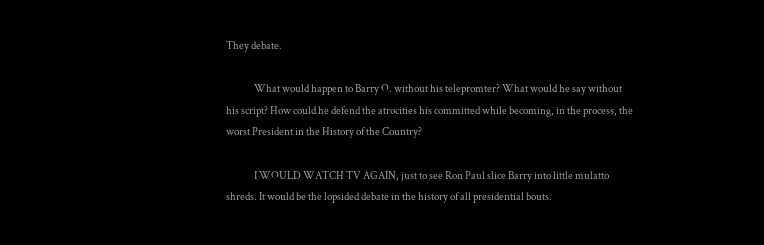They debate.

              What would happen to Barry O. without his telepromter? What would he say without his script? How could he defend the atrocities his committed while becoming, in the process, the worst President in the History of the Country?

              I WOULD WATCH TV AGAIN, just to see Ron Paul slice Barry into little mulatto shreds. It would be the lopsided debate in the history of all presidential bouts.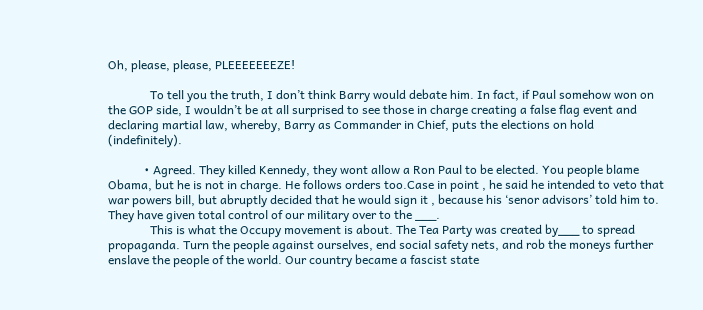Oh, please, please, PLEEEEEEEZE!

              To tell you the truth, I don’t think Barry would debate him. In fact, if Paul somehow won on the GOP side, I wouldn’t be at all surprised to see those in charge creating a false flag event and declaring martial law, whereby, Barry as Commander in Chief, puts the elections on hold (indefinitely).

            • Agreed. They killed Kennedy, they wont allow a Ron Paul to be elected. You people blame Obama, but he is not in charge. He follows orders too.Case in point , he said he intended to veto that war powers bill, but abruptly decided that he would sign it , because his ‘senor advisors’ told him to. They have given total control of our military over to the ___.
              This is what the Occupy movement is about. The Tea Party was created by___ to spread propaganda. Turn the people against ourselves, end social safety nets, and rob the moneys further enslave the people of the world. Our country became a fascist state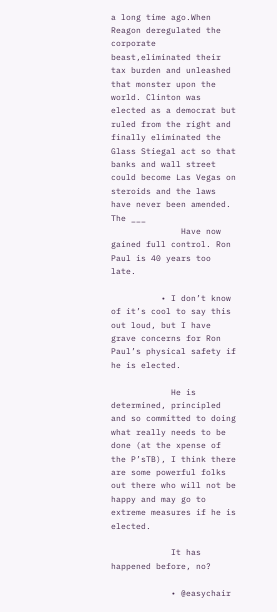a long time ago.When Reagon deregulated the corporate beast,eliminated their tax burden and unleashed that monster upon the world. Clinton was elected as a democrat but ruled from the right and finally eliminated the Glass Stiegal act so that banks and wall street could become Las Vegas on steroids and the laws have never been amended. The ___
              Have now gained full control. Ron Paul is 40 years too late.

          • I don’t know of it’s cool to say this out loud, but I have grave concerns for Ron Paul’s physical safety if he is elected.

            He is determined, principled and so committed to doing what really needs to be done (at the xpense of the P’sTB), I think there are some powerful folks out there who will not be happy and may go to extreme measures if he is elected.

            It has happened before, no?

            • @easychair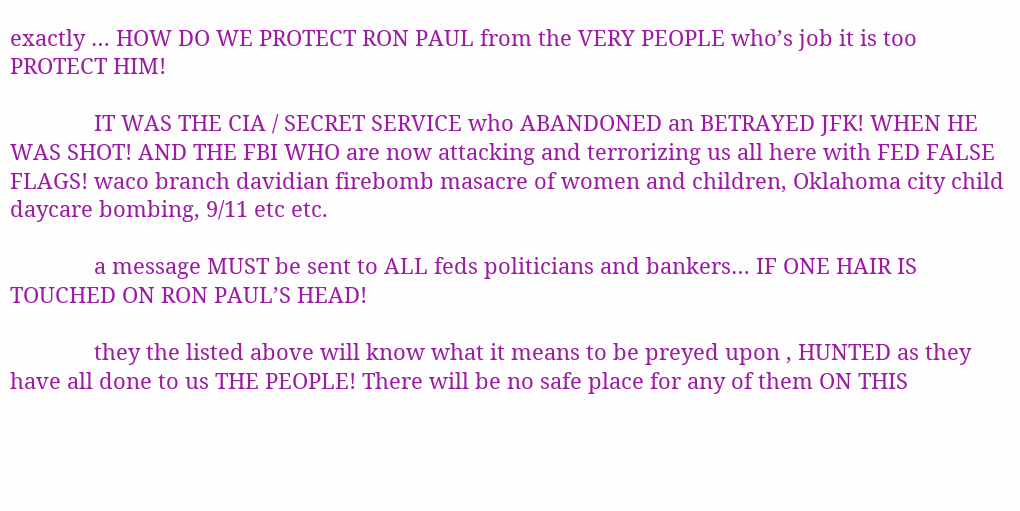exactly … HOW DO WE PROTECT RON PAUL from the VERY PEOPLE who’s job it is too PROTECT HIM!

              IT WAS THE CIA / SECRET SERVICE who ABANDONED an BETRAYED JFK! WHEN HE WAS SHOT! AND THE FBI WHO are now attacking and terrorizing us all here with FED FALSE FLAGS! waco branch davidian firebomb masacre of women and children, Oklahoma city child daycare bombing, 9/11 etc etc.

              a message MUST be sent to ALL feds politicians and bankers… IF ONE HAIR IS TOUCHED ON RON PAUL’S HEAD!

              they the listed above will know what it means to be preyed upon , HUNTED as they have all done to us THE PEOPLE! There will be no safe place for any of them ON THIS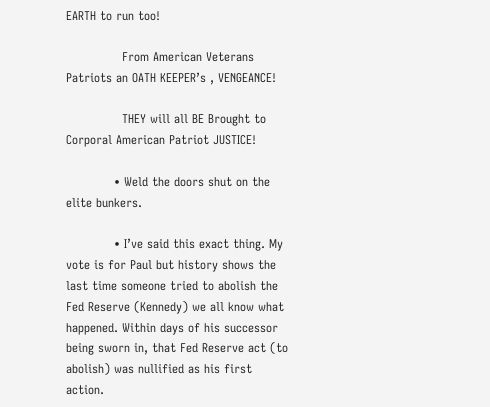EARTH to run too!

              From American Veterans Patriots an OATH KEEPER’s , VENGEANCE!

              THEY will all BE Brought to Corporal American Patriot JUSTICE!

            • Weld the doors shut on the elite bunkers.

            • I’ve said this exact thing. My vote is for Paul but history shows the last time someone tried to abolish the Fed Reserve (Kennedy) we all know what happened. Within days of his successor being sworn in, that Fed Reserve act (to abolish) was nullified as his first action.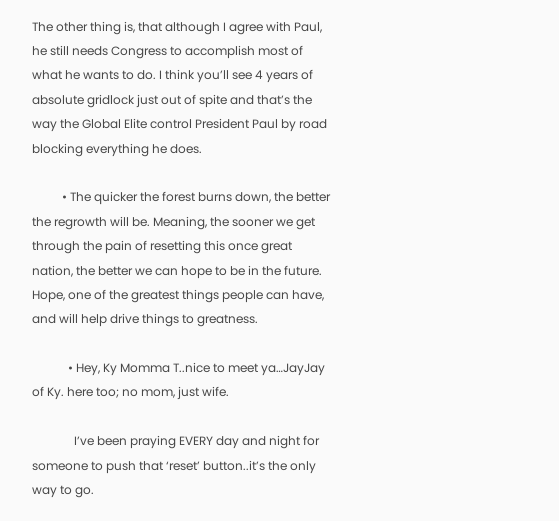The other thing is, that although I agree with Paul, he still needs Congress to accomplish most of what he wants to do. I think you’ll see 4 years of absolute gridlock just out of spite and that’s the way the Global Elite control President Paul by road blocking everything he does.

          • The quicker the forest burns down, the better the regrowth will be. Meaning, the sooner we get through the pain of resetting this once great nation, the better we can hope to be in the future. Hope, one of the greatest things people can have, and will help drive things to greatness.

            • Hey, Ky Momma T..nice to meet ya…JayJay of Ky. here too; no mom, just wife.

              I’ve been praying EVERY day and night for someone to push that ‘reset’ button..it’s the only way to go.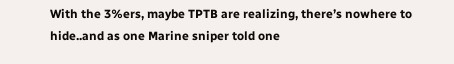With the 3%ers, maybe TPTB are realizing, there’s nowhere to hide..and as one Marine sniper told one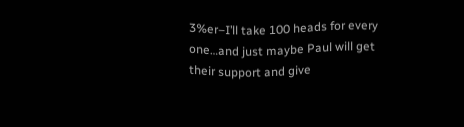3%er–I’ll take 100 heads for every one…and just maybe Paul will get their support and give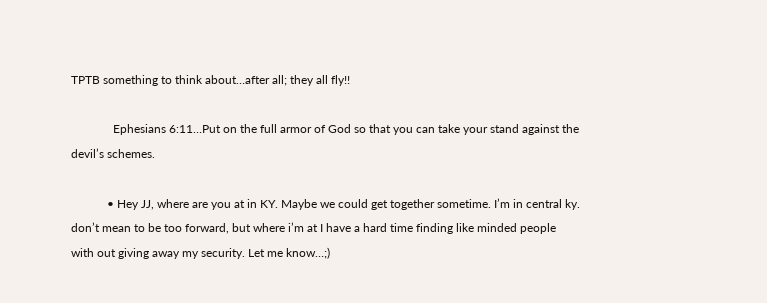TPTB something to think about…after all; they all fly!!

              Ephesians 6:11…Put on the full armor of God so that you can take your stand against the devil’s schemes.

            • Hey JJ, where are you at in KY. Maybe we could get together sometime. I’m in central ky. don’t mean to be too forward, but where i’m at I have a hard time finding like minded people with out giving away my security. Let me know…;)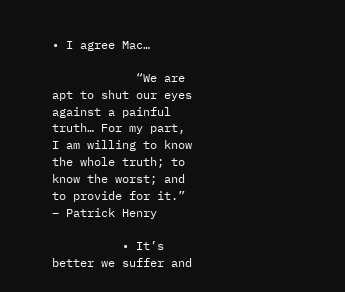• I agree Mac…

            “We are apt to shut our eyes against a painful truth… For my part, I am willing to know the whole truth; to know the worst; and to provide for it.” – Patrick Henry

          • It’s better we suffer and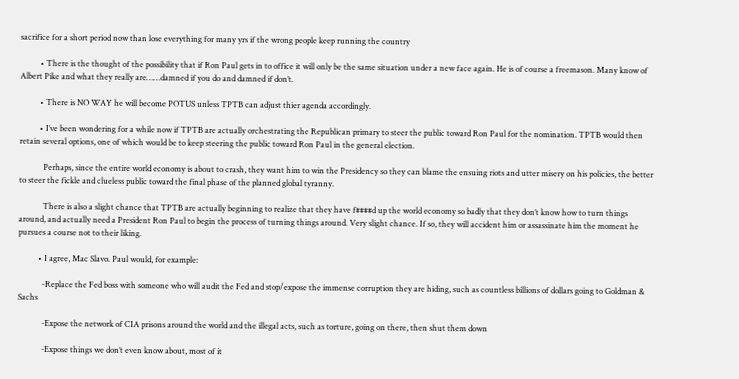sacrifice for a short period now than lose everything for many yrs if the wrong people keep running the country

          • There is the thought of the possibility that if Ron Paul gets in to office it will only be the same situation under a new face again. He is of course a freemason. Many know of Albert Pike and what they really are……damned if you do and damned if don’t.

          • There is NO WAY he will become POTUS unless TPTB can adjust thier agenda accordingly.

          • I’ve been wondering for a while now if TPTB are actually orchestrating the Republican primary to steer the public toward Ron Paul for the nomination. TPTB would then retain several options, one of which would be to keep steering the public toward Ron Paul in the general election.

            Perhaps, since the entire world economy is about to crash, they want him to win the Presidency so they can blame the ensuing riots and utter misery on his policies, the better to steer the fickle and clueless public toward the final phase of the planned global tyranny.

            There is also a slight chance that TPTB are actually beginning to realize that they have f####d up the world economy so badly that they don’t know how to turn things around, and actually need a President Ron Paul to begin the process of turning things around. Very slight chance. If so, they will accident him or assassinate him the moment he pursues a course not to their liking.

          • I agree, Mac Slavo. Paul would, for example:

            -Replace the Fed boss with someone who will audit the Fed and stop/expose the immense corruption they are hiding, such as countless billions of dollars going to Goldman & Sachs

            -Expose the network of CIA prisons around the world and the illegal acts, such as torture, going on there, then shut them down

            -Expose things we don’t even know about, most of it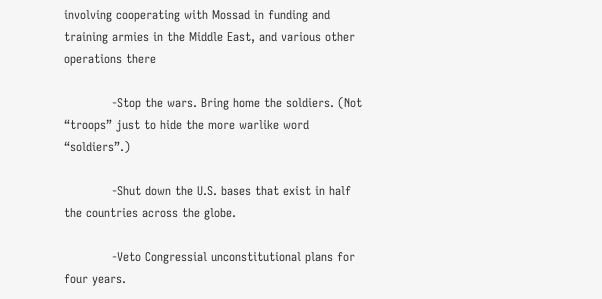involving cooperating with Mossad in funding and training armies in the Middle East, and various other operations there

            -Stop the wars. Bring home the soldiers. (Not “troops” just to hide the more warlike word “soldiers”.)

            -Shut down the U.S. bases that exist in half the countries across the globe.

            -Veto Congressial unconstitutional plans for four years.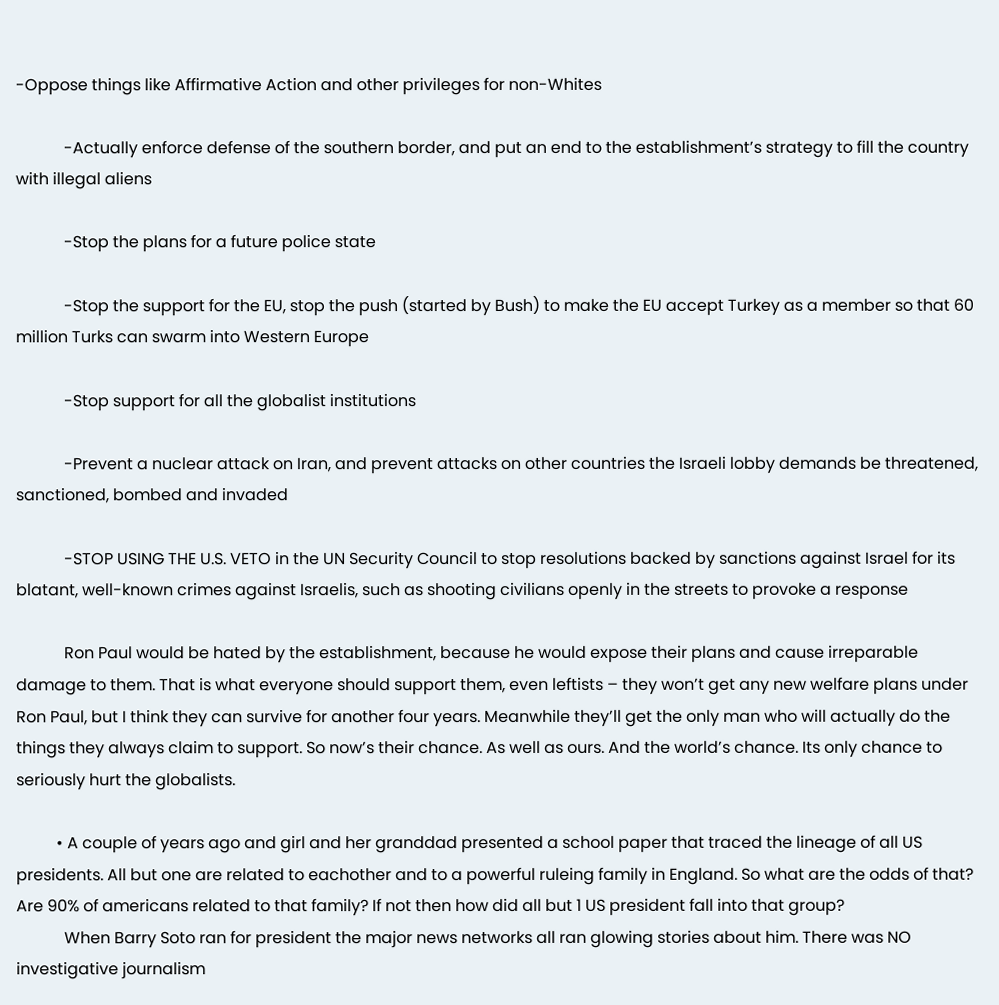-Oppose things like Affirmative Action and other privileges for non-Whites

            -Actually enforce defense of the southern border, and put an end to the establishment’s strategy to fill the country with illegal aliens

            -Stop the plans for a future police state

            -Stop the support for the EU, stop the push (started by Bush) to make the EU accept Turkey as a member so that 60 million Turks can swarm into Western Europe

            -Stop support for all the globalist institutions

            -Prevent a nuclear attack on Iran, and prevent attacks on other countries the Israeli lobby demands be threatened, sanctioned, bombed and invaded

            -STOP USING THE U.S. VETO in the UN Security Council to stop resolutions backed by sanctions against Israel for its blatant, well-known crimes against Israelis, such as shooting civilians openly in the streets to provoke a response

            Ron Paul would be hated by the establishment, because he would expose their plans and cause irreparable damage to them. That is what everyone should support them, even leftists – they won’t get any new welfare plans under Ron Paul, but I think they can survive for another four years. Meanwhile they’ll get the only man who will actually do the things they always claim to support. So now’s their chance. As well as ours. And the world’s chance. Its only chance to seriously hurt the globalists.

          • A couple of years ago and girl and her granddad presented a school paper that traced the lineage of all US presidents. All but one are related to eachother and to a powerful ruleing family in England. So what are the odds of that? Are 90% of americans related to that family? If not then how did all but 1 US president fall into that group?
            When Barry Soto ran for president the major news networks all ran glowing stories about him. There was NO investigative journalism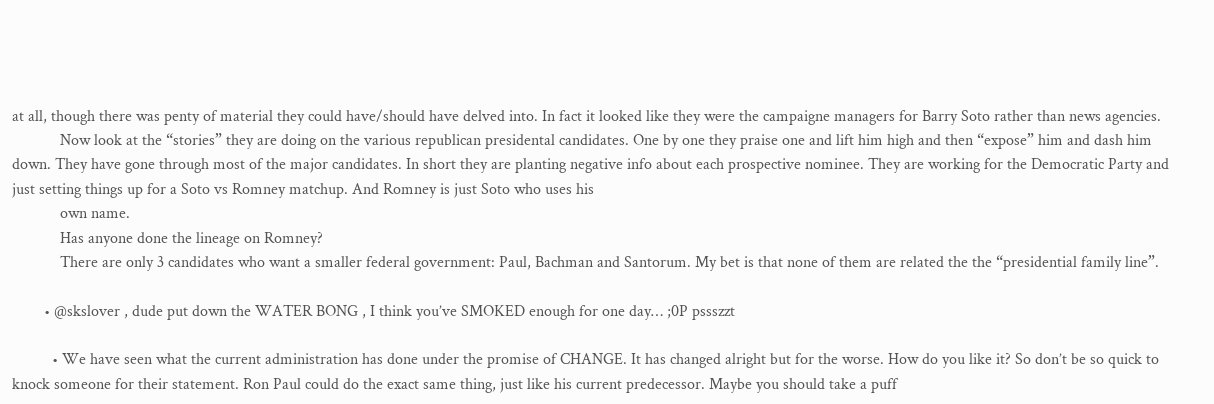at all, though there was penty of material they could have/should have delved into. In fact it looked like they were the campaigne managers for Barry Soto rather than news agencies.
            Now look at the “stories” they are doing on the various republican presidental candidates. One by one they praise one and lift him high and then “expose” him and dash him down. They have gone through most of the major candidates. In short they are planting negative info about each prospective nominee. They are working for the Democratic Party and just setting things up for a Soto vs Romney matchup. And Romney is just Soto who uses his
            own name.
            Has anyone done the lineage on Romney?
            There are only 3 candidates who want a smaller federal government: Paul, Bachman and Santorum. My bet is that none of them are related the the “presidential family line”.

        • @skslover , dude put down the WATER BONG , I think you’ve SMOKED enough for one day… ;0P pssszzt

          • We have seen what the current administration has done under the promise of CHANGE. It has changed alright but for the worse. How do you like it? So don’t be so quick to knock someone for their statement. Ron Paul could do the exact same thing, just like his current predecessor. Maybe you should take a puff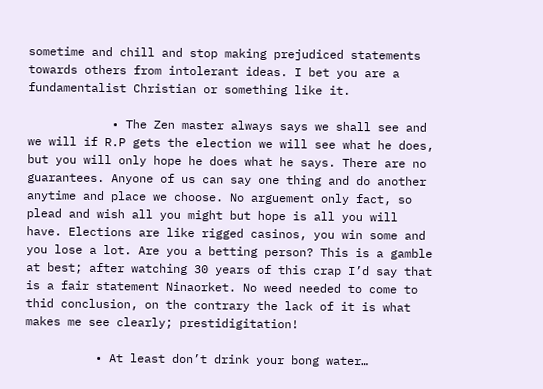sometime and chill and stop making prejudiced statements towards others from intolerant ideas. I bet you are a fundamentalist Christian or something like it.

            • The Zen master always says we shall see and we will if R.P gets the election we will see what he does, but you will only hope he does what he says. There are no guarantees. Anyone of us can say one thing and do another anytime and place we choose. No arguement only fact, so plead and wish all you might but hope is all you will have. Elections are like rigged casinos, you win some and you lose a lot. Are you a betting person? This is a gamble at best; after watching 30 years of this crap I’d say that is a fair statement Ninaorket. No weed needed to come to thid conclusion, on the contrary the lack of it is what makes me see clearly; prestidigitation!

          • At least don’t drink your bong water…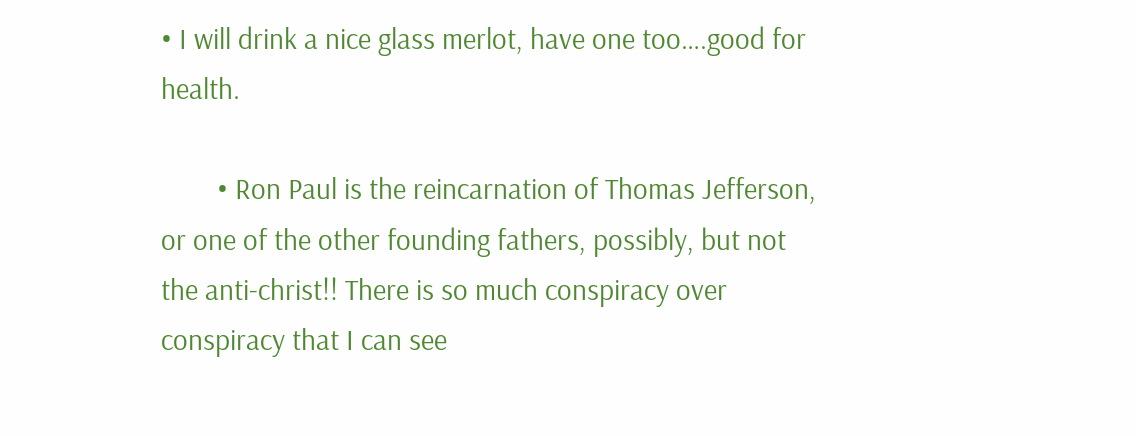• I will drink a nice glass merlot, have one too….good for health.

        • Ron Paul is the reincarnation of Thomas Jefferson, or one of the other founding fathers, possibly, but not the anti-christ!! There is so much conspiracy over conspiracy that I can see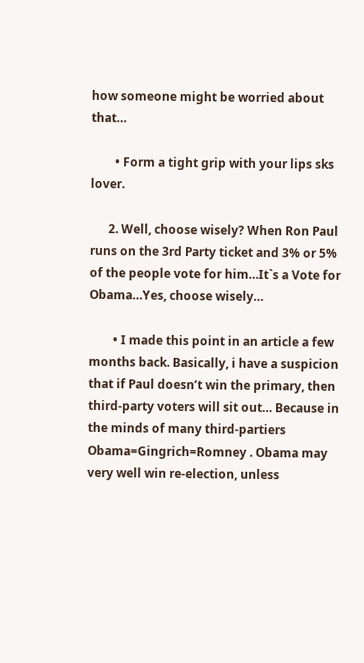how someone might be worried about that…

        • Form a tight grip with your lips sks lover.

      2. Well, choose wisely? When Ron Paul runs on the 3rd Party ticket and 3% or 5% of the people vote for him…It`s a Vote for Obama…Yes, choose wisely…

        • I made this point in an article a few months back. Basically, i have a suspicion that if Paul doesn’t win the primary, then third-party voters will sit out… Because in the minds of many third-partiers Obama=Gingrich=Romney . Obama may very well win re-election, unless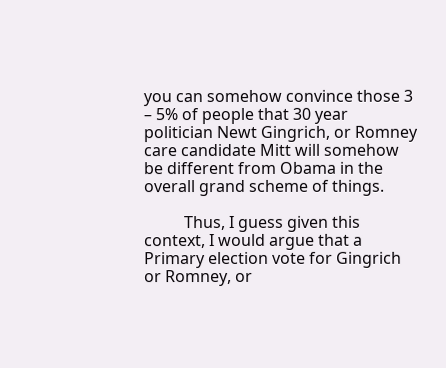you can somehow convince those 3 – 5% of people that 30 year politician Newt Gingrich, or Romney care candidate Mitt will somehow be different from Obama in the overall grand scheme of things.

          Thus, I guess given this context, I would argue that a Primary election vote for Gingrich or Romney, or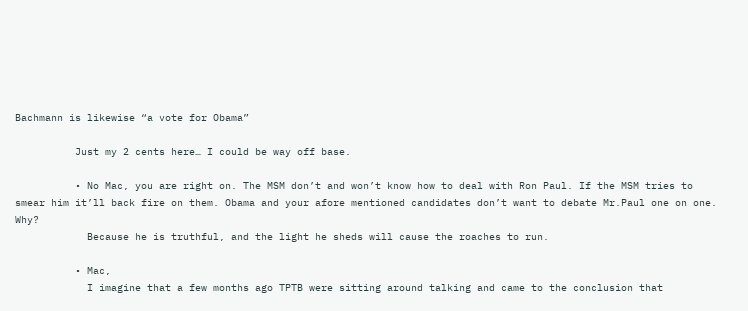Bachmann is likewise “a vote for Obama”

          Just my 2 cents here… I could be way off base.

          • No Mac, you are right on. The MSM don’t and won’t know how to deal with Ron Paul. If the MSM tries to smear him it’ll back fire on them. Obama and your afore mentioned candidates don’t want to debate Mr.Paul one on one. Why?
            Because he is truthful, and the light he sheds will cause the roaches to run.

          • Mac,
            I imagine that a few months ago TPTB were sitting around talking and came to the conclusion that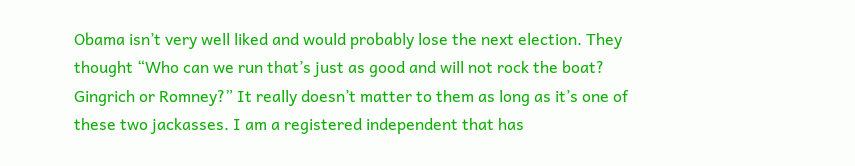Obama isn’t very well liked and would probably lose the next election. They thought “Who can we run that’s just as good and will not rock the boat? Gingrich or Romney?” It really doesn’t matter to them as long as it’s one of these two jackasses. I am a registered independent that has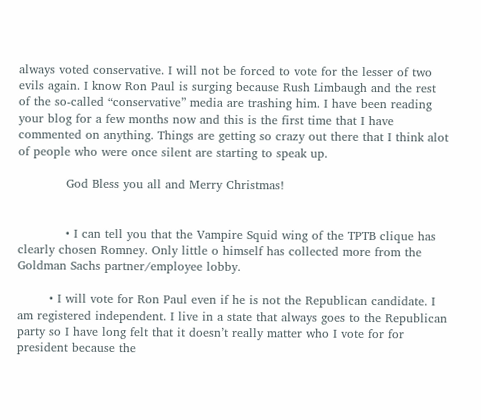always voted conservative. I will not be forced to vote for the lesser of two evils again. I know Ron Paul is surging because Rush Limbaugh and the rest of the so-called “conservative” media are trashing him. I have been reading your blog for a few months now and this is the first time that I have commented on anything. Things are getting so crazy out there that I think alot of people who were once silent are starting to speak up.

            God Bless you all and Merry Christmas!


            • I can tell you that the Vampire Squid wing of the TPTB clique has clearly chosen Romney. Only little o himself has collected more from the Goldman Sachs partner/employee lobby.

        • I will vote for Ron Paul even if he is not the Republican candidate. I am registered independent. I live in a state that always goes to the Republican party so I have long felt that it doesn’t really matter who I vote for for president because the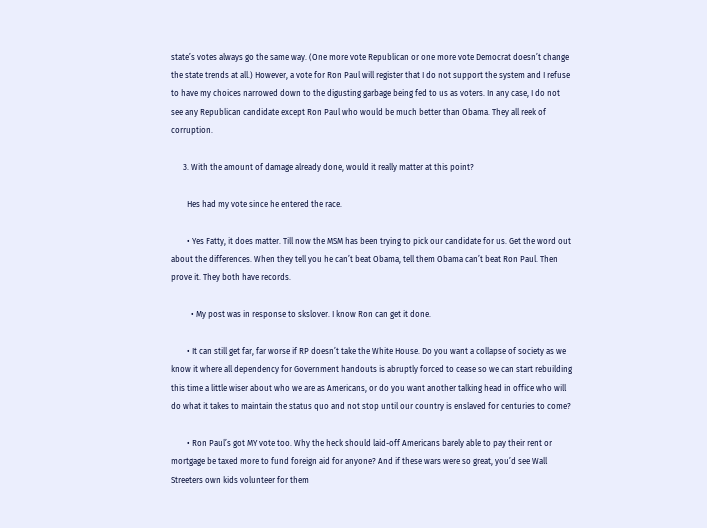state’s votes always go the same way. (One more vote Republican or one more vote Democrat doesn’t change the state trends at all.) However, a vote for Ron Paul will register that I do not support the system and I refuse to have my choices narrowed down to the digusting garbage being fed to us as voters. In any case, I do not see any Republican candidate except Ron Paul who would be much better than Obama. They all reek of corruption.

      3. With the amount of damage already done, would it really matter at this point?

        Hes had my vote since he entered the race.

        • Yes Fatty, it does matter. Till now the MSM has been trying to pick our candidate for us. Get the word out about the differences. When they tell you he can’t beat Obama, tell them Obama can’t beat Ron Paul. Then prove it. They both have records.

          • My post was in response to skslover. I know Ron can get it done.

        • It can still get far, far worse if RP doesn’t take the White House. Do you want a collapse of society as we know it where all dependency for Government handouts is abruptly forced to cease so we can start rebuilding this time a little wiser about who we are as Americans, or do you want another talking head in office who will do what it takes to maintain the status quo and not stop until our country is enslaved for centuries to come?

        • Ron Paul’s got MY vote too. Why the heck should laid-off Americans barely able to pay their rent or mortgage be taxed more to fund foreign aid for anyone? And if these wars were so great, you’d see Wall Streeters own kids volunteer for them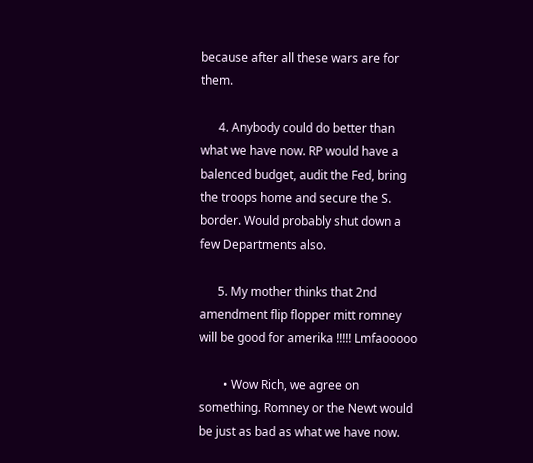because after all these wars are for them.

      4. Anybody could do better than what we have now. RP would have a balenced budget, audit the Fed, bring the troops home and secure the S. border. Would probably shut down a few Departments also.

      5. My mother thinks that 2nd amendment flip flopper mitt romney will be good for amerika !!!!! Lmfaooooo

        • Wow Rich, we agree on something. Romney or the Newt would be just as bad as what we have now.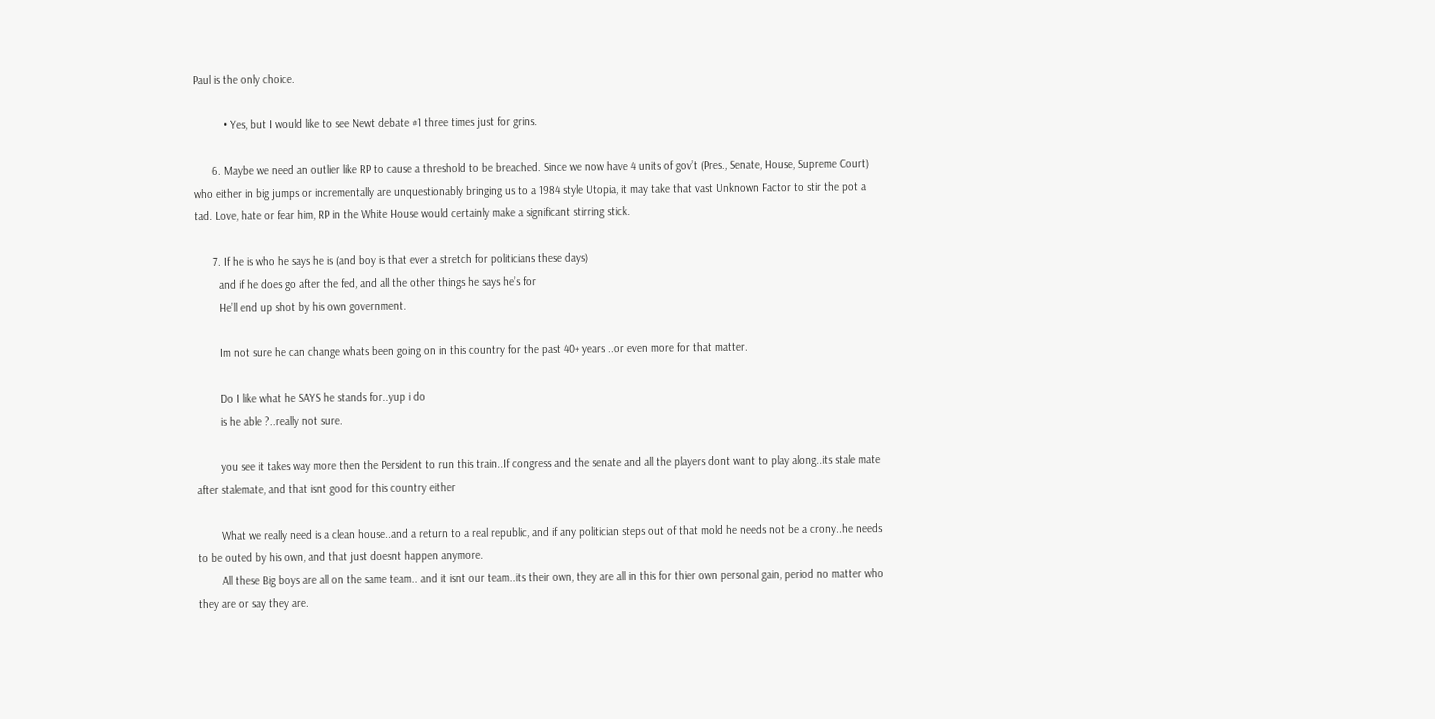Paul is the only choice.

          • Yes, but I would like to see Newt debate #1 three times just for grins.

      6. Maybe we need an outlier like RP to cause a threshold to be breached. Since we now have 4 units of gov’t (Pres., Senate, House, Supreme Court) who either in big jumps or incrementally are unquestionably bringing us to a 1984 style Utopia, it may take that vast Unknown Factor to stir the pot a tad. Love, hate or fear him, RP in the White House would certainly make a significant stirring stick.

      7. If he is who he says he is (and boy is that ever a stretch for politicians these days)
        and if he does go after the fed, and all the other things he says he’s for
        He’ll end up shot by his own government.

        Im not sure he can change whats been going on in this country for the past 40+ years ..or even more for that matter.

        Do I like what he SAYS he stands for..yup i do
        is he able ?..really not sure.

        you see it takes way more then the Persident to run this train..If congress and the senate and all the players dont want to play along..its stale mate after stalemate, and that isnt good for this country either

        What we really need is a clean house..and a return to a real republic, and if any politician steps out of that mold he needs not be a crony..he needs to be outed by his own, and that just doesnt happen anymore.
        All these Big boys are all on the same team.. and it isnt our team..its their own, they are all in this for thier own personal gain, period no matter who they are or say they are.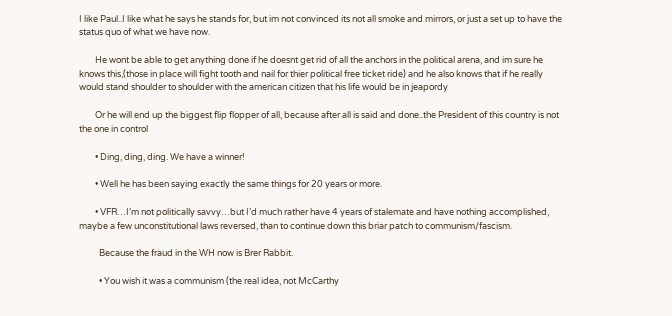I like Paul..I like what he says he stands for, but im not convinced its not all smoke and mirrors, or just a set up to have the status quo of what we have now.

        He wont be able to get anything done if he doesnt get rid of all the anchors in the political arena, and im sure he knows this,(those in place will fight tooth and nail for thier political free ticket ride) and he also knows that if he really would stand shoulder to shoulder with the american citizen that his life would be in jeapordy

        Or he will end up the biggest flip flopper of all, because after all is said and done..the President of this country is not the one in control

        • Ding, ding, ding. We have a winner!

        • Well he has been saying exactly the same things for 20 years or more.

        • VFR…I’m not politically savvy…but I’d much rather have 4 years of stalemate and have nothing accomplished, maybe a few unconstitutional laws reversed, than to continue down this briar patch to communism/fascism.

          Because the fraud in the WH now is Brer Rabbit.

          • You wish it was a communism (the real idea, not McCarthy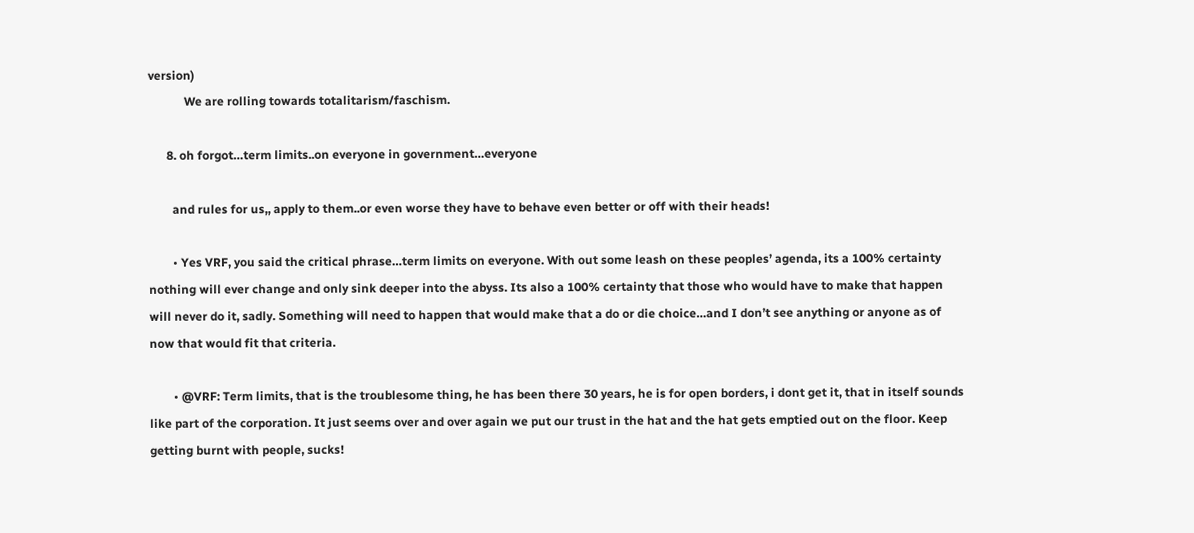version)
            We are rolling towards totalitarism/faschism.

      8. oh forgot…term limits..on everyone in government…everyone

        and rules for us,, apply to them..or even worse they have to behave even better or off with their heads!

        • Yes VRF, you said the critical phrase…term limits on everyone. With out some leash on these peoples’ agenda, its a 100% certainty nothing will ever change and only sink deeper into the abyss. Its also a 100% certainty that those who would have to make that happen will never do it, sadly. Something will need to happen that would make that a do or die choice…and I don’t see anything or anyone as of now that would fit that criteria.

        • @VRF: Term limits, that is the troublesome thing, he has been there 30 years, he is for open borders, i dont get it, that in itself sounds like part of the corporation. It just seems over and over again we put our trust in the hat and the hat gets emptied out on the floor. Keep getting burnt with people, sucks!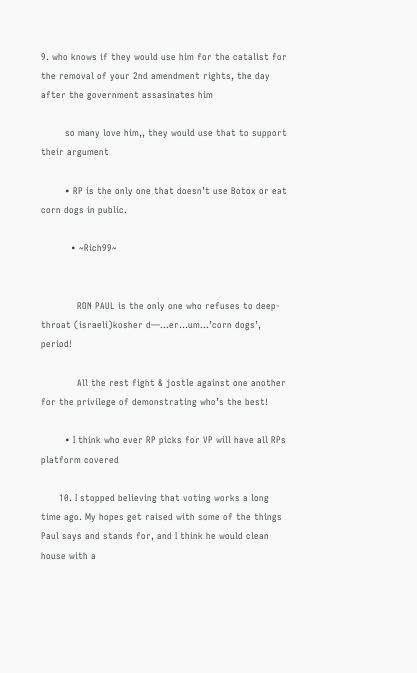9. who knows if they would use him for the catalist for the removal of your 2nd amendment rights, the day after the government assasinates him

        so many love him,, they would use that to support their argument

        • RP is the only one that doesn’t use Botox or eat corn dogs in public.

          • ~Rich99~


            RON PAUL is the only one who refuses to deep-throat (israeli)kosher d—…er…um…’corn dogs’, period!

            All the rest fight & jostle against one another for the privilege of demonstrating who’s the best!

        • I think who ever RP picks for VP will have all RPs platform covered

      10. I stopped believing that voting works a long time ago. My hopes get raised with some of the things Paul says and stands for, and I think he would clean house with a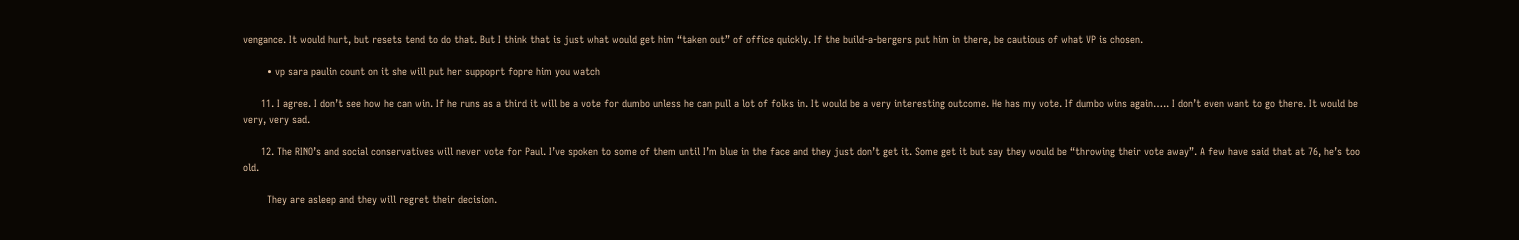vengance. It would hurt, but resets tend to do that. But I think that is just what would get him “taken out” of office quickly. If the build-a-bergers put him in there, be cautious of what VP is chosen.

        • vp sara paulin count on it she will put her suppoprt fopre him you watch

      11. I agree. I don’t see how he can win. If he runs as a third it will be a vote for dumbo unless he can pull a lot of folks in. It would be a very interesting outcome. He has my vote. If dumbo wins again….. I don’t even want to go there. It would be very, very sad.

      12. The RINO’s and social conservatives will never vote for Paul. I’ve spoken to some of them until I’m blue in the face and they just don’t get it. Some get it but say they would be “throwing their vote away”. A few have said that at 76, he’s too old.

        They are asleep and they will regret their decision.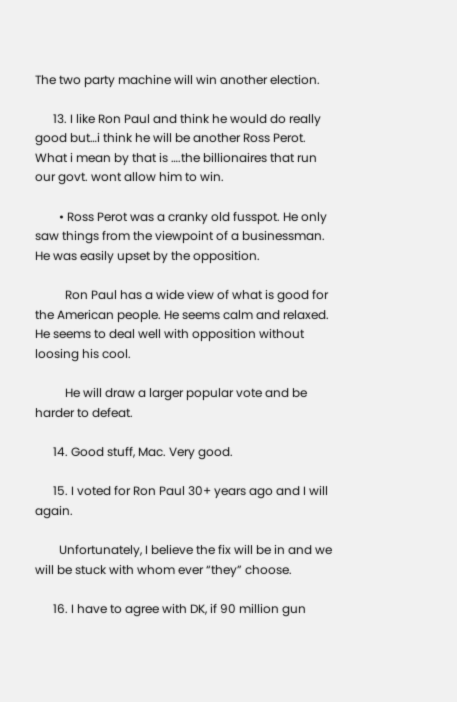The two party machine will win another election.

      13. I like Ron Paul and think he would do really good but…i think he will be another Ross Perot. What i mean by that is ….the billionaires that run our govt. wont allow him to win.

        • Ross Perot was a cranky old fusspot. He only saw things from the viewpoint of a businessman. He was easily upset by the opposition.

          Ron Paul has a wide view of what is good for the American people. He seems calm and relaxed. He seems to deal well with opposition without loosing his cool.

          He will draw a larger popular vote and be harder to defeat.

      14. Good stuff, Mac. Very good.

      15. I voted for Ron Paul 30+ years ago and I will again.

        Unfortunately, I believe the fix will be in and we will be stuck with whom ever “they” choose.

      16. I have to agree with DK, if 90 million gun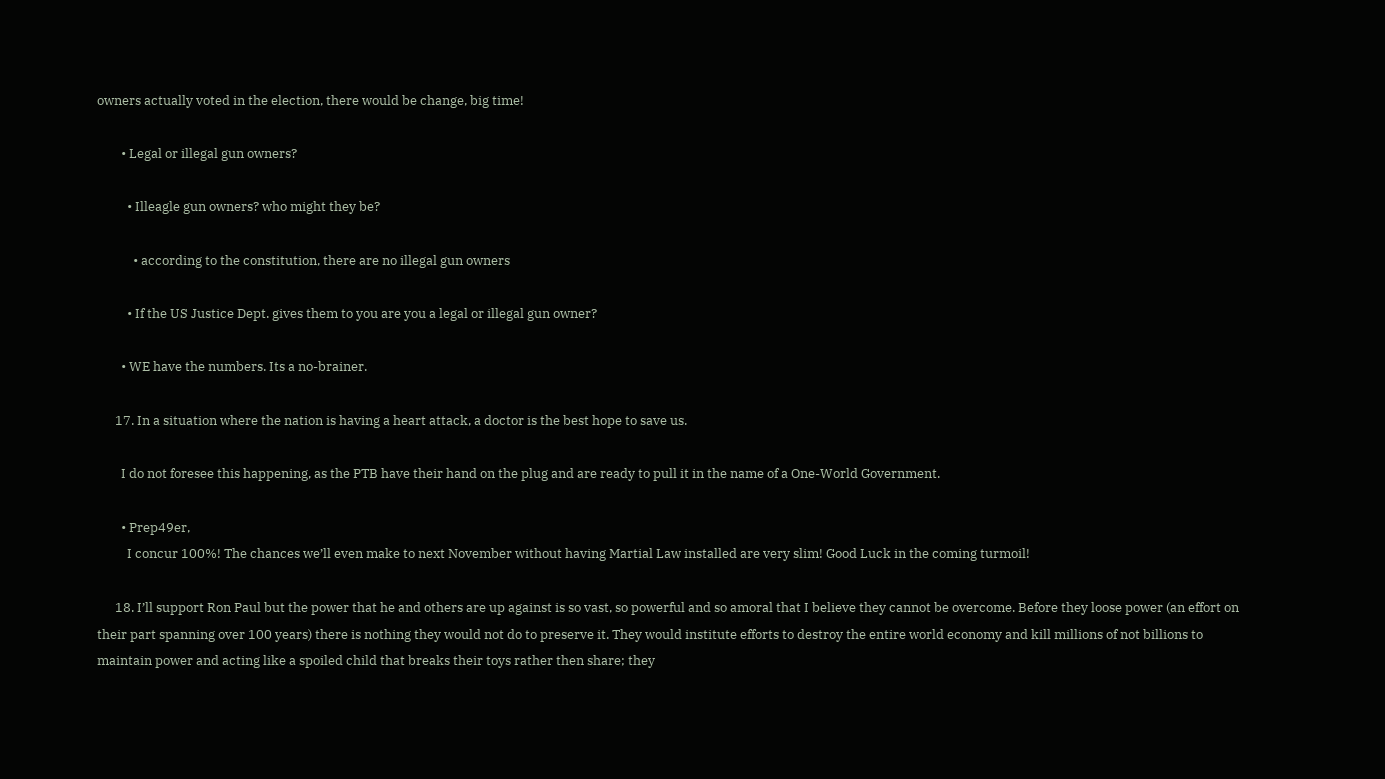owners actually voted in the election, there would be change, big time!

        • Legal or illegal gun owners?

          • Illeagle gun owners? who might they be?

            • according to the constitution, there are no illegal gun owners

          • If the US Justice Dept. gives them to you are you a legal or illegal gun owner?

        • WE have the numbers. Its a no-brainer.

      17. In a situation where the nation is having a heart attack, a doctor is the best hope to save us.

        I do not foresee this happening, as the PTB have their hand on the plug and are ready to pull it in the name of a One-World Government.

        • Prep49er,
          I concur 100%! The chances we’ll even make to next November without having Martial Law installed are very slim! Good Luck in the coming turmoil!

      18. I’ll support Ron Paul but the power that he and others are up against is so vast, so powerful and so amoral that I believe they cannot be overcome. Before they loose power (an effort on their part spanning over 100 years) there is nothing they would not do to preserve it. They would institute efforts to destroy the entire world economy and kill millions of not billions to maintain power and acting like a spoiled child that breaks their toys rather then share; they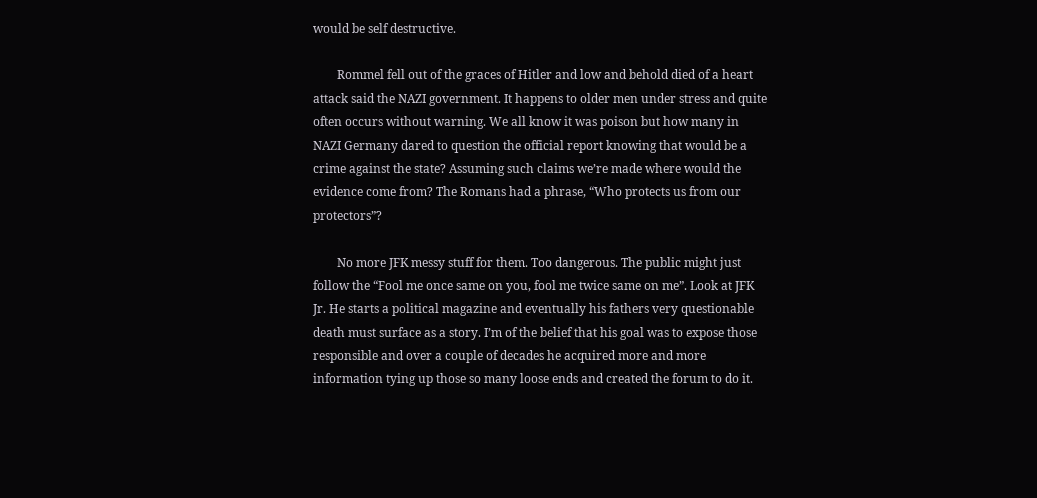would be self destructive.

        Rommel fell out of the graces of Hitler and low and behold died of a heart attack said the NAZI government. It happens to older men under stress and quite often occurs without warning. We all know it was poison but how many in NAZI Germany dared to question the official report knowing that would be a crime against the state? Assuming such claims we’re made where would the evidence come from? The Romans had a phrase, “Who protects us from our protectors”?

        No more JFK messy stuff for them. Too dangerous. The public might just follow the “Fool me once same on you, fool me twice same on me”. Look at JFK Jr. He starts a political magazine and eventually his fathers very questionable death must surface as a story. I’m of the belief that his goal was to expose those responsible and over a couple of decades he acquired more and more information tying up those so many loose ends and created the forum to do it.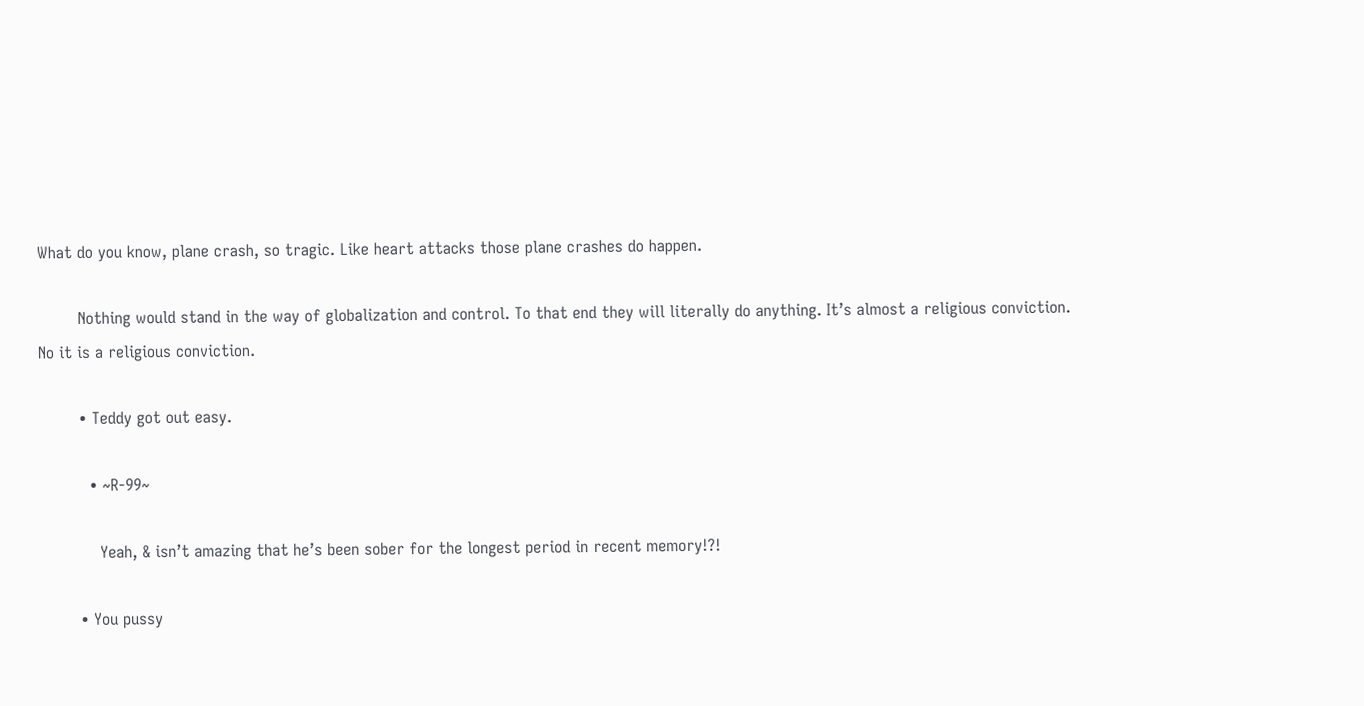What do you know, plane crash, so tragic. Like heart attacks those plane crashes do happen.

        Nothing would stand in the way of globalization and control. To that end they will literally do anything. It’s almost a religious conviction. No it is a religious conviction.

        • Teddy got out easy.

          • ~R-99~

            Yeah, & isn’t amazing that he’s been sober for the longest period in recent memory!?!

        • You pussy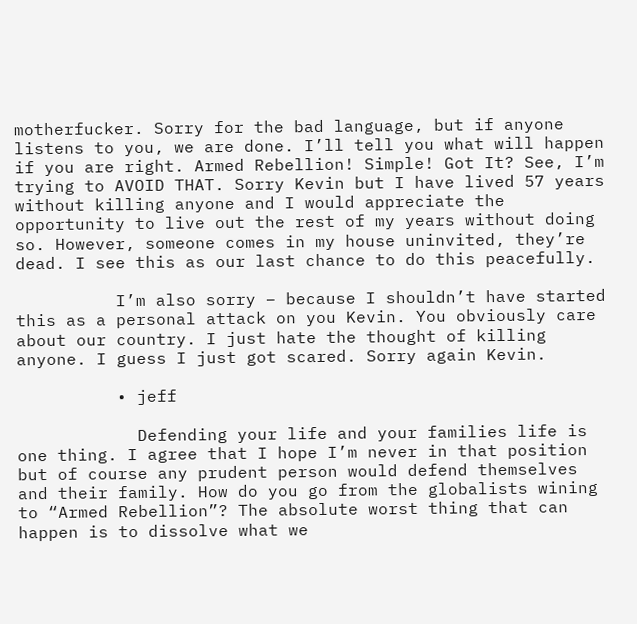motherfucker. Sorry for the bad language, but if anyone listens to you, we are done. I’ll tell you what will happen if you are right. Armed Rebellion! Simple! Got It? See, I’m trying to AVOID THAT. Sorry Kevin but I have lived 57 years without killing anyone and I would appreciate the opportunity to live out the rest of my years without doing so. However, someone comes in my house uninvited, they’re dead. I see this as our last chance to do this peacefully.

          I’m also sorry – because I shouldn’t have started this as a personal attack on you Kevin. You obviously care about our country. I just hate the thought of killing anyone. I guess I just got scared. Sorry again Kevin.

          • jeff

            Defending your life and your families life is one thing. I agree that I hope I’m never in that position but of course any prudent person would defend themselves and their family. How do you go from the globalists wining to “Armed Rebellion”? The absolute worst thing that can happen is to dissolve what we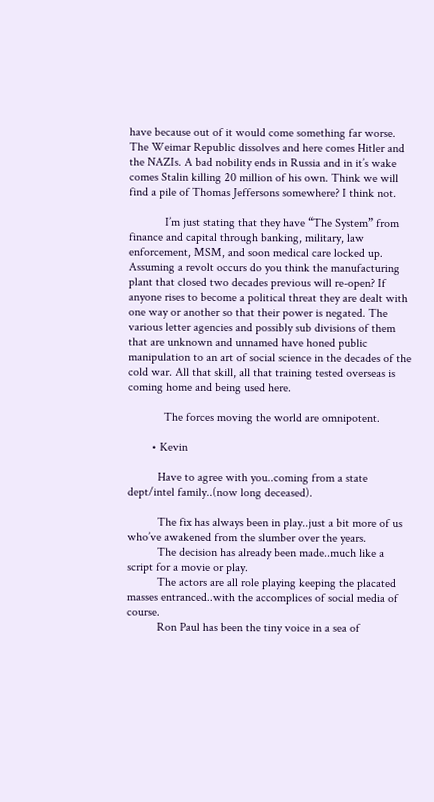have because out of it would come something far worse. The Weimar Republic dissolves and here comes Hitler and the NAZIs. A bad nobility ends in Russia and in it’s wake comes Stalin killing 20 million of his own. Think we will find a pile of Thomas Jeffersons somewhere? I think not.

            I’m just stating that they have “The System” from finance and capital through banking, military, law enforcement, MSM, and soon medical care locked up. Assuming a revolt occurs do you think the manufacturing plant that closed two decades previous will re-open? If anyone rises to become a political threat they are dealt with one way or another so that their power is negated. The various letter agencies and possibly sub divisions of them that are unknown and unnamed have honed public manipulation to an art of social science in the decades of the cold war. All that skill, all that training tested overseas is coming home and being used here.

            The forces moving the world are omnipotent.

        • Kevin

          Have to agree with you..coming from a state dept/intel family..(now long deceased).

          The fix has always been in play..just a bit more of us who’ve awakened from the slumber over the years.
          The decision has already been made..much like a script for a movie or play.
          The actors are all role playing keeping the placated masses entranced..with the accomplices of social media of course.
          Ron Paul has been the tiny voice in a sea of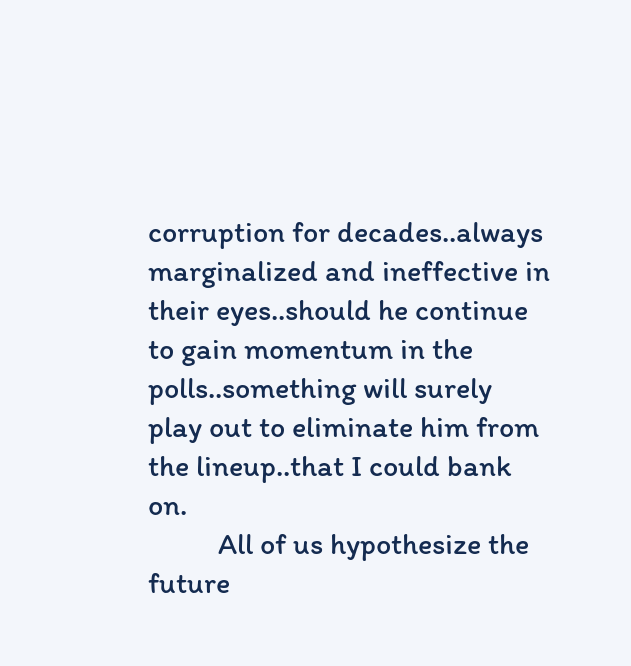corruption for decades..always marginalized and ineffective in their eyes..should he continue to gain momentum in the polls..something will surely play out to eliminate him from the lineup..that I could bank on.
          All of us hypothesize the future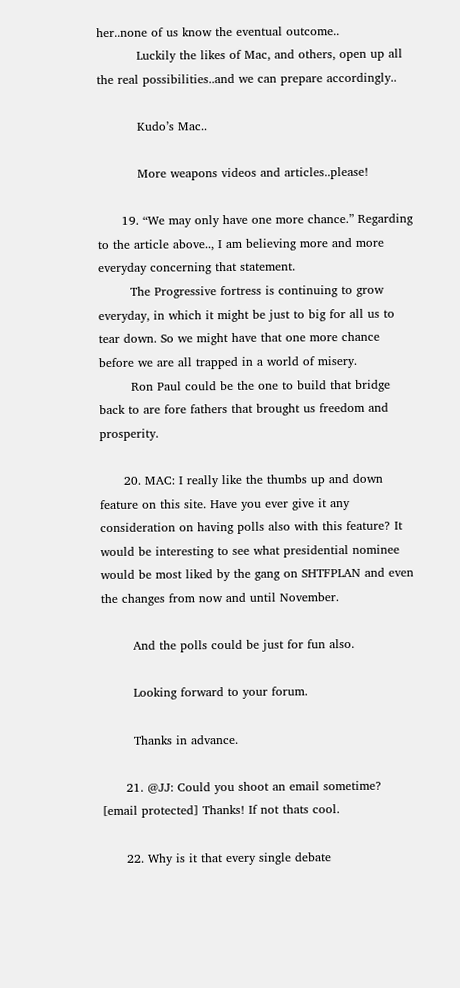her..none of us know the eventual outcome..
          Luckily the likes of Mac, and others, open up all the real possibilities..and we can prepare accordingly..

          Kudo’s Mac..

          More weapons videos and articles..please!

      19. “We may only have one more chance.” Regarding to the article above.., I am believing more and more everyday concerning that statement.
        The Progressive fortress is continuing to grow everyday, in which it might be just to big for all us to tear down. So we might have that one more chance before we are all trapped in a world of misery.
        Ron Paul could be the one to build that bridge back to are fore fathers that brought us freedom and prosperity.

      20. MAC: I really like the thumbs up and down feature on this site. Have you ever give it any consideration on having polls also with this feature? It would be interesting to see what presidential nominee would be most liked by the gang on SHTFPLAN and even the changes from now and until November.

        And the polls could be just for fun also.

        Looking forward to your forum.

        Thanks in advance.

      21. @JJ: Could you shoot an email sometime? [email protected] Thanks! If not thats cool.

      22. Why is it that every single debate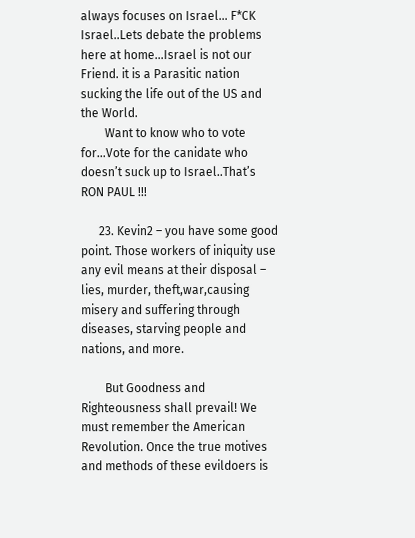always focuses on Israel… F*CK Israel..Lets debate the problems here at home…Israel is not our Friend. it is a Parasitic nation sucking the life out of the US and the World.
        Want to know who to vote for…Vote for the canidate who doesn’t suck up to Israel..That’s RON PAUL !!!

      23. Kevin2 – you have some good point. Those workers of iniquity use any evil means at their disposal – lies, murder, theft,war,causing misery and suffering through diseases, starving people and nations, and more.

        But Goodness and Righteousness shall prevail! We must remember the American Revolution. Once the true motives and methods of these evildoers is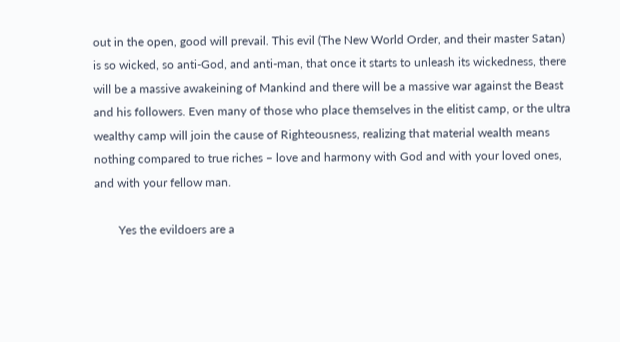out in the open, good will prevail. This evil (The New World Order, and their master Satan) is so wicked, so anti-God, and anti-man, that once it starts to unleash its wickedness, there will be a massive awakeining of Mankind and there will be a massive war against the Beast and his followers. Even many of those who place themselves in the elitist camp, or the ultra wealthy camp will join the cause of Righteousness, realizing that material wealth means nothing compared to true riches – love and harmony with God and with your loved ones, and with your fellow man.

        Yes the evildoers are a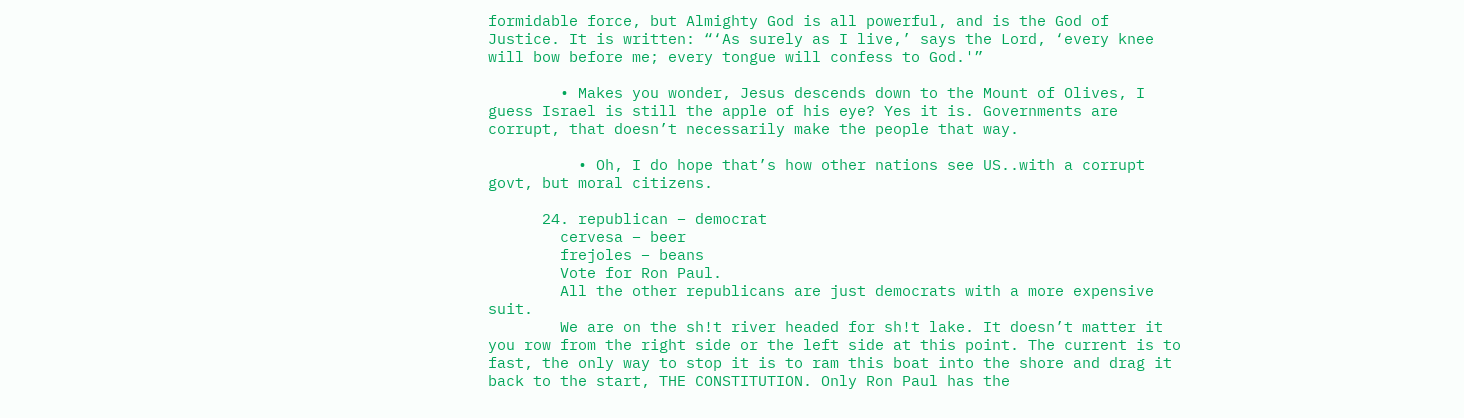formidable force, but Almighty God is all powerful, and is the God of Justice. It is written: “‘As surely as I live,’ says the Lord, ‘every knee will bow before me; every tongue will confess to God.'”

        • Makes you wonder, Jesus descends down to the Mount of Olives, I guess Israel is still the apple of his eye? Yes it is. Governments are corrupt, that doesn’t necessarily make the people that way.

          • Oh, I do hope that’s how other nations see US..with a corrupt govt, but moral citizens.

      24. republican – democrat
        cervesa – beer
        frejoles – beans
        Vote for Ron Paul.
        All the other republicans are just democrats with a more expensive suit.
        We are on the sh!t river headed for sh!t lake. It doesn’t matter it you row from the right side or the left side at this point. The current is to fast, the only way to stop it is to ram this boat into the shore and drag it back to the start, THE CONSTITUTION. Only Ron Paul has the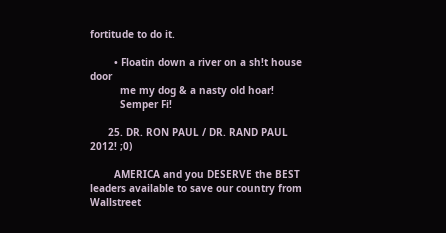fortitude to do it.

        • Floatin down a river on a sh!t house door
          me my dog & a nasty old hoar!
          Semper Fi!

      25. DR. RON PAUL / DR. RAND PAUL 2012! ;0)

        AMERICA and you DESERVE the BEST leaders available to save our country from Wallstreet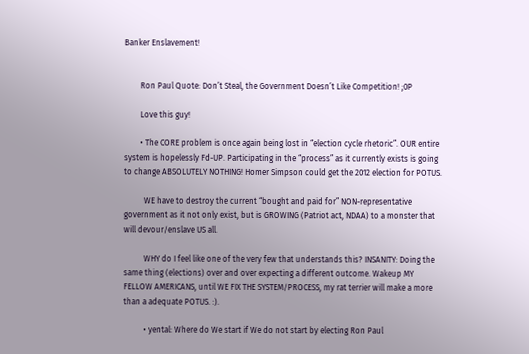Banker Enslavement!


        Ron Paul Quote: Don’t Steal, the Government Doesn’t Like Competition! ;0P

        Love this guy!

        • The CORE problem is once again being lost in “election cycle rhetoric”. OUR entire system is hopelessly Fd-UP. Participating in the “process” as it currently exists is going to change ABSOLUTELY NOTHING! Homer Simpson could get the 2012 election for POTUS.

          WE have to destroy the current “bought and paid for” NON-representative government as it not only exist, but is GROWING (Patriot act, NDAA) to a monster that will devour/enslave US all.

          WHY do I feel like one of the very few that understands this? INSANITY: Doing the same thing (elections) over and over expecting a different outcome. Wakeup MY FELLOW AMERICANS, until WE FIX THE SYSTEM/PROCESS, my rat terrier will make a more than a adequate POTUS. :).

          • yental: Where do We start if We do not start by electing Ron Paul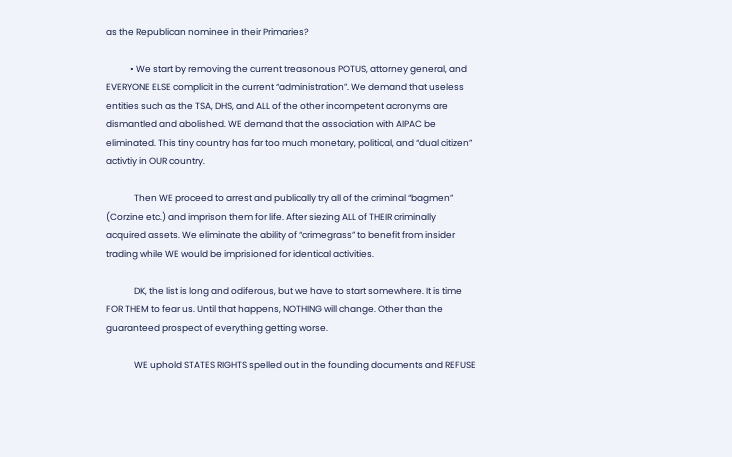as the Republican nominee in their Primaries?

            • We start by removing the current treasonous POTUS, attorney general, and EVERYONE ELSE complicit in the current “administration”. We demand that useless entities such as the TSA, DHS, and ALL of the other incompetent acronyms are dismantled and abolished. WE demand that the association with AIPAC be eliminated. This tiny country has far too much monetary, political, and “dual citizen” activtiy in OUR country.

              Then WE proceed to arrest and publically try all of the criminal “bagmen” (Corzine etc.) and imprison them for life. After siezing ALL of THEIR criminally acquired assets. We eliminate the ability of “crimegrass” to benefit from insider trading while WE would be imprisioned for identical activities.

              DK, the list is long and odiferous, but we have to start somewhere. It is time FOR THEM to fear us. Until that happens, NOTHING will change. Other than the guaranteed prospect of everything getting worse.

              WE uphold STATES RIGHTS spelled out in the founding documents and REFUSE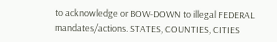to acknowledge or BOW-DOWN to illegal FEDERAL mandates/actions. STATES, COUNTIES, CITIES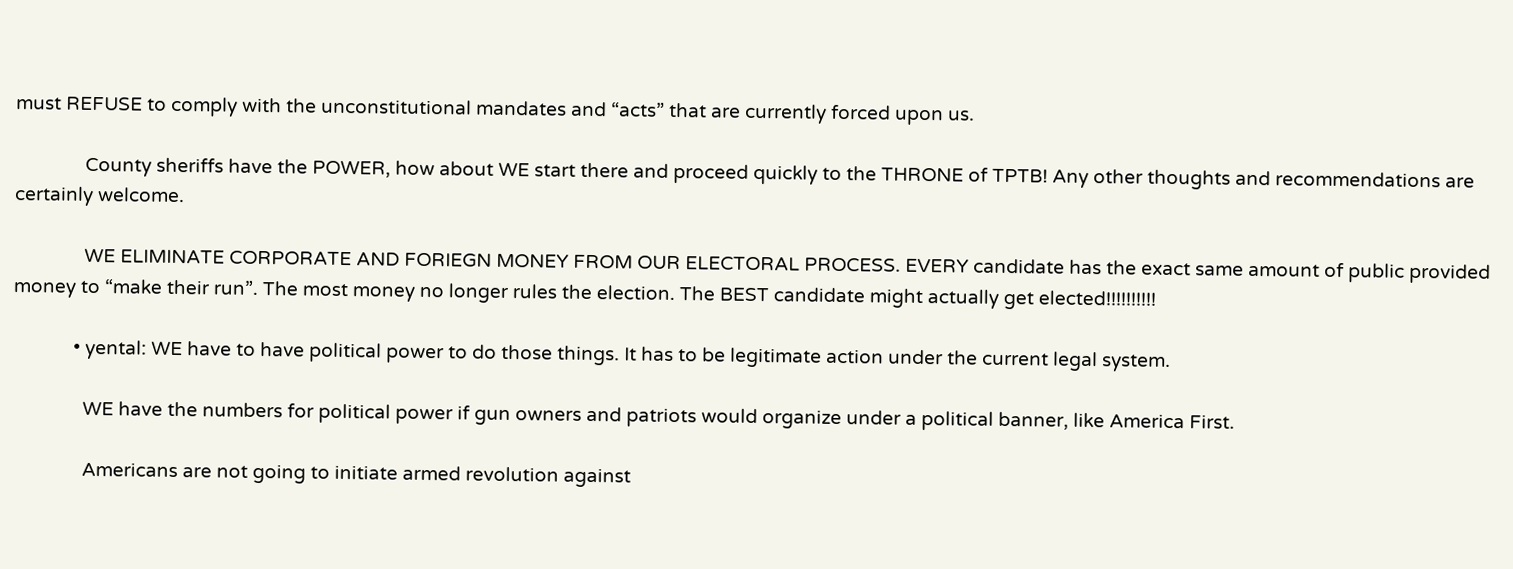must REFUSE to comply with the unconstitutional mandates and “acts” that are currently forced upon us.

              County sheriffs have the POWER, how about WE start there and proceed quickly to the THRONE of TPTB! Any other thoughts and recommendations are certainly welcome.

              WE ELIMINATE CORPORATE AND FORIEGN MONEY FROM OUR ELECTORAL PROCESS. EVERY candidate has the exact same amount of public provided money to “make their run”. The most money no longer rules the election. The BEST candidate might actually get elected!!!!!!!!!!

            • yental: WE have to have political power to do those things. It has to be legitimate action under the current legal system.

              WE have the numbers for political power if gun owners and patriots would organize under a political banner, like America First.

              Americans are not going to initiate armed revolution against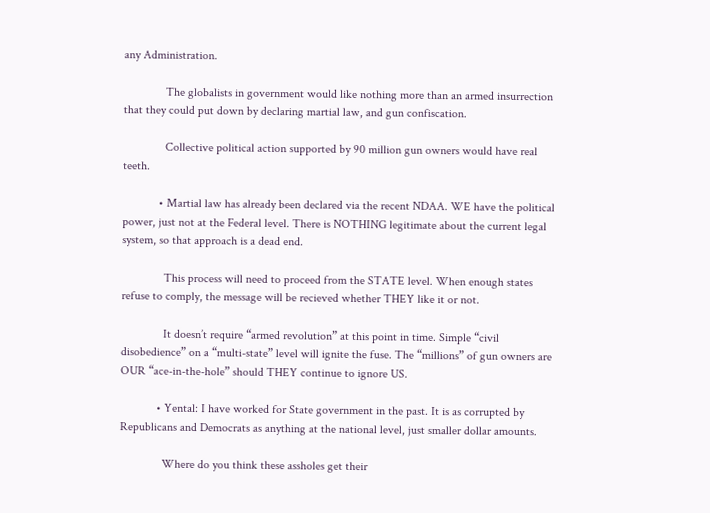any Administration.

              The globalists in government would like nothing more than an armed insurrection that they could put down by declaring martial law, and gun confiscation.

              Collective political action supported by 90 million gun owners would have real teeth.

            • Martial law has already been declared via the recent NDAA. WE have the political power, just not at the Federal level. There is NOTHING legitimate about the current legal system, so that approach is a dead end.

              This process will need to proceed from the STATE level. When enough states refuse to comply, the message will be recieved whether THEY like it or not.

              It doesn’t require “armed revolution” at this point in time. Simple “civil disobedience” on a “multi-state” level will ignite the fuse. The “millions” of gun owners are OUR “ace-in-the-hole” should THEY continue to ignore US.

            • Yental: I have worked for State government in the past. It is as corrupted by Republicans and Democrats as anything at the national level, just smaller dollar amounts.

              Where do you think these assholes get their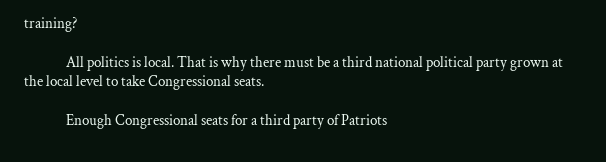training?

              All politics is local. That is why there must be a third national political party grown at the local level to take Congressional seats.

              Enough Congressional seats for a third party of Patriots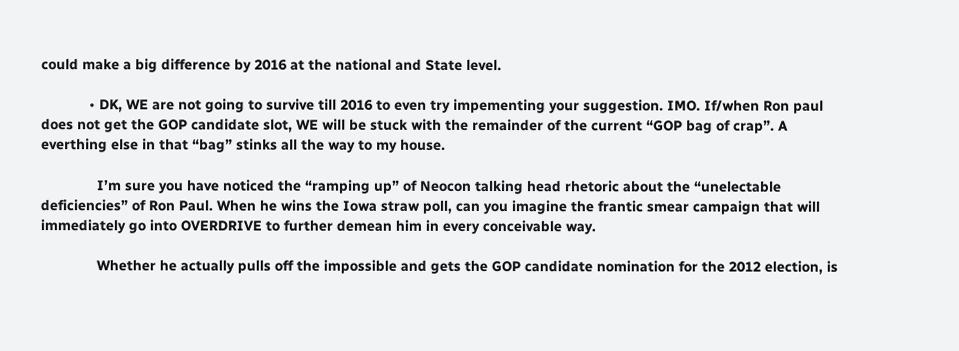could make a big difference by 2016 at the national and State level.

            • DK, WE are not going to survive till 2016 to even try impementing your suggestion. IMO. If/when Ron paul does not get the GOP candidate slot, WE will be stuck with the remainder of the current “GOP bag of crap”. A everthing else in that “bag” stinks all the way to my house.

              I’m sure you have noticed the “ramping up” of Neocon talking head rhetoric about the “unelectable deficiencies” of Ron Paul. When he wins the Iowa straw poll, can you imagine the frantic smear campaign that will immediately go into OVERDRIVE to further demean him in every conceivable way.

              Whether he actually pulls off the impossible and gets the GOP candidate nomination for the 2012 election, is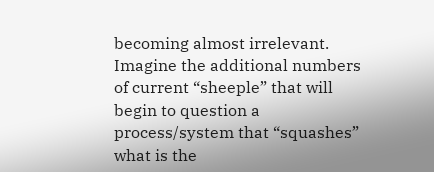becoming almost irrelevant. Imagine the additional numbers of current “sheeple” that will begin to question a process/system that “squashes” what is the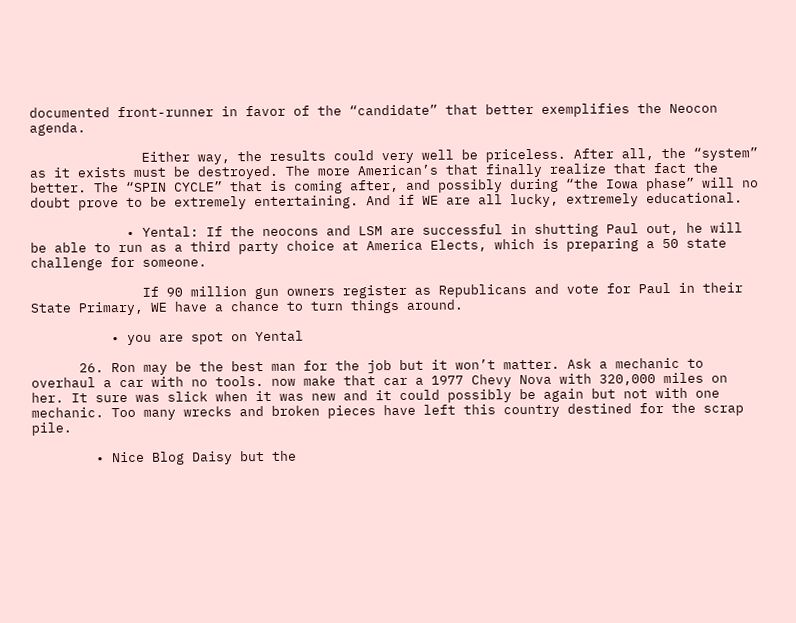documented front-runner in favor of the “candidate” that better exemplifies the Neocon agenda.

              Either way, the results could very well be priceless. After all, the “system” as it exists must be destroyed. The more American’s that finally realize that fact the better. The “SPIN CYCLE” that is coming after, and possibly during “the Iowa phase” will no doubt prove to be extremely entertaining. And if WE are all lucky, extremely educational.

            • Yental: If the neocons and LSM are successful in shutting Paul out, he will be able to run as a third party choice at America Elects, which is preparing a 50 state challenge for someone.

              If 90 million gun owners register as Republicans and vote for Paul in their State Primary, WE have a chance to turn things around.

          • you are spot on Yental

      26. Ron may be the best man for the job but it won’t matter. Ask a mechanic to overhaul a car with no tools. now make that car a 1977 Chevy Nova with 320,000 miles on her. It sure was slick when it was new and it could possibly be again but not with one mechanic. Too many wrecks and broken pieces have left this country destined for the scrap pile.

        • Nice Blog Daisy but the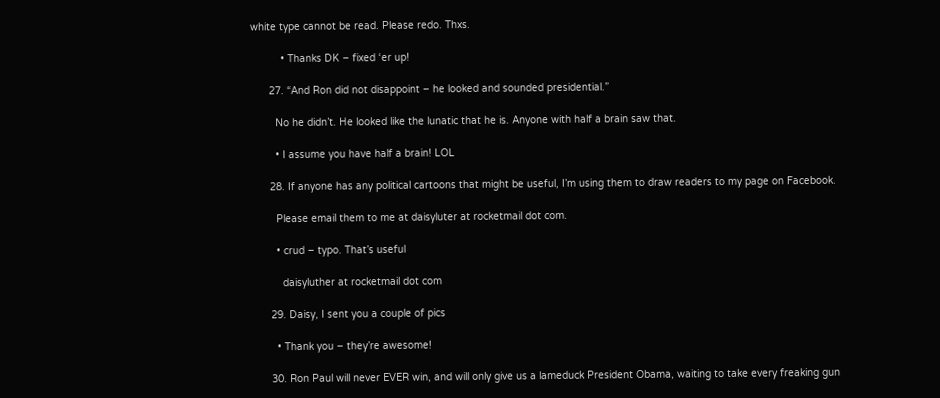white type cannot be read. Please redo. Thxs.

          • Thanks DK – fixed ‘er up!

      27. “And Ron did not disappoint – he looked and sounded presidential.”

        No he didn’t. He looked like the lunatic that he is. Anyone with half a brain saw that.

        • I assume you have half a brain! LOL

      28. If anyone has any political cartoons that might be useful, I’m using them to draw readers to my page on Facebook.

        Please email them to me at daisyluter at rocketmail dot com.

        • crud – typo. That’s useful

          daisyluther at rocketmail dot com

      29. Daisy, I sent you a couple of pics

        • Thank you – they’re awesome!

      30. Ron Paul will never EVER win, and will only give us a lameduck President Obama, waiting to take every freaking gun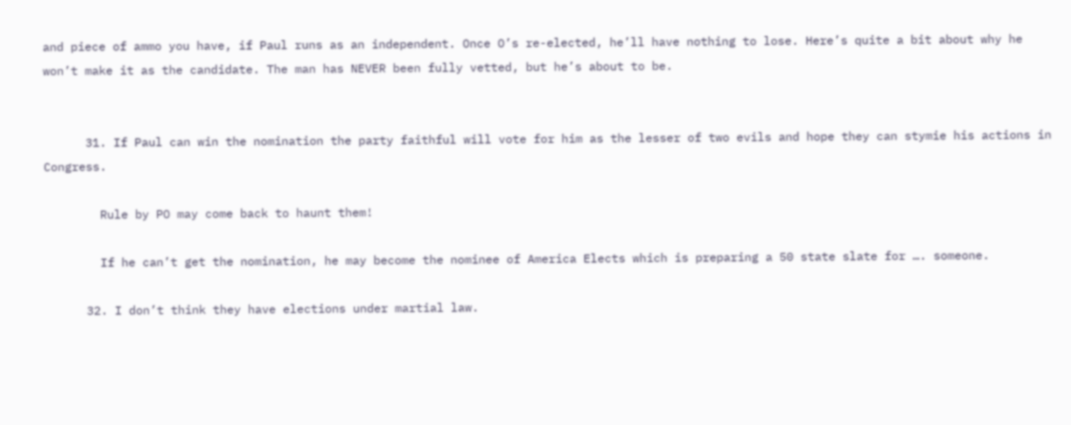and piece of ammo you have, if Paul runs as an independent. Once O’s re-elected, he’ll have nothing to lose. Here’s quite a bit about why he won’t make it as the candidate. The man has NEVER been fully vetted, but he’s about to be.


      31. If Paul can win the nomination the party faithful will vote for him as the lesser of two evils and hope they can stymie his actions in Congress.

        Rule by PO may come back to haunt them!

        If he can’t get the nomination, he may become the nominee of America Elects which is preparing a 50 state slate for …. someone.

      32. I don’t think they have elections under martial law.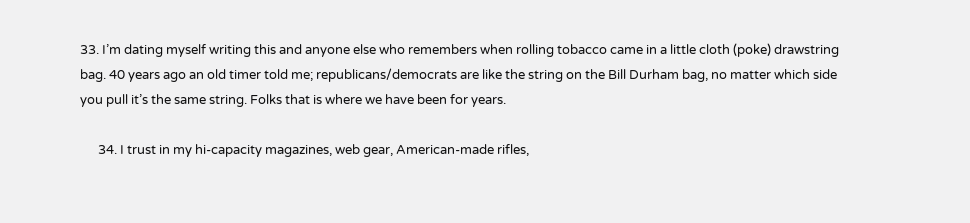33. I’m dating myself writing this and anyone else who remembers when rolling tobacco came in a little cloth (poke) drawstring bag. 40 years ago an old timer told me; republicans/democrats are like the string on the Bill Durham bag, no matter which side you pull it’s the same string. Folks that is where we have been for years.

      34. I trust in my hi-capacity magazines, web gear, American-made rifles,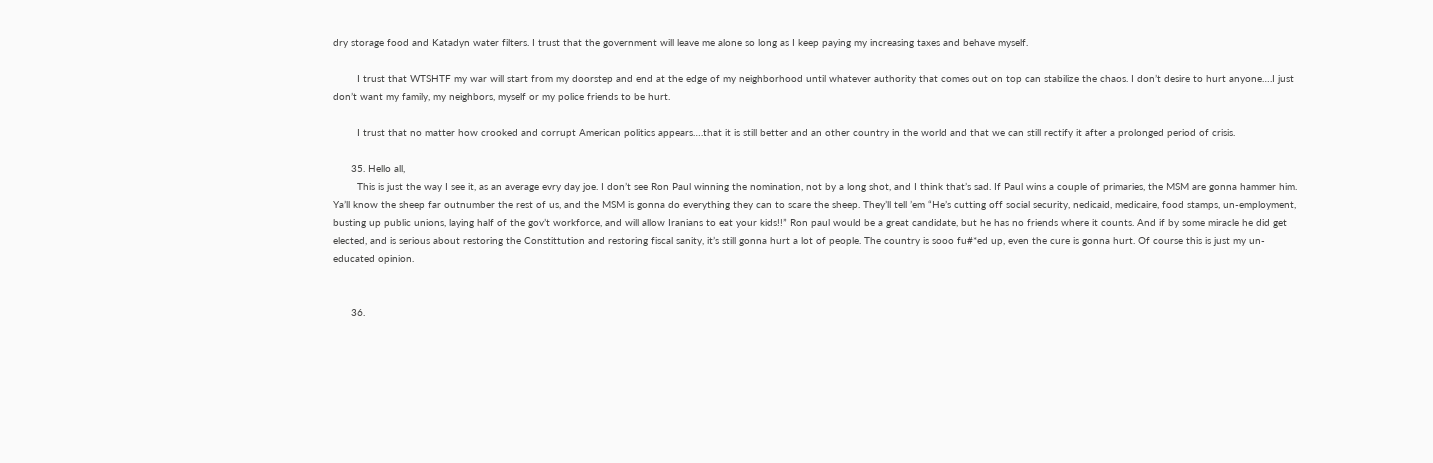dry storage food and Katadyn water filters. I trust that the government will leave me alone so long as I keep paying my increasing taxes and behave myself.

        I trust that WTSHTF my war will start from my doorstep and end at the edge of my neighborhood until whatever authority that comes out on top can stabilize the chaos. I don’t desire to hurt anyone….I just don’t want my family, my neighbors, myself or my police friends to be hurt.

        I trust that no matter how crooked and corrupt American politics appears….that it is still better and an other country in the world and that we can still rectify it after a prolonged period of crisis.

      35. Hello all,
        This is just the way I see it, as an average evry day joe. I don’t see Ron Paul winning the nomination, not by a long shot, and I think that’s sad. If Paul wins a couple of primaries, the MSM are gonna hammer him. Ya’ll know the sheep far outnumber the rest of us, and the MSM is gonna do everything they can to scare the sheep. They’ll tell ’em “He’s cutting off social security, nedicaid, medicaire, food stamps, un-employment, busting up public unions, laying half of the gov’t workforce, and will allow Iranians to eat your kids!!” Ron paul would be a great candidate, but he has no friends where it counts. And if by some miracle he did get elected, and is serious about restoring the Constittution and restoring fiscal sanity, it’s still gonna hurt a lot of people. The country is sooo fu#*ed up, even the cure is gonna hurt. Of course this is just my un-educated opinion.


      36.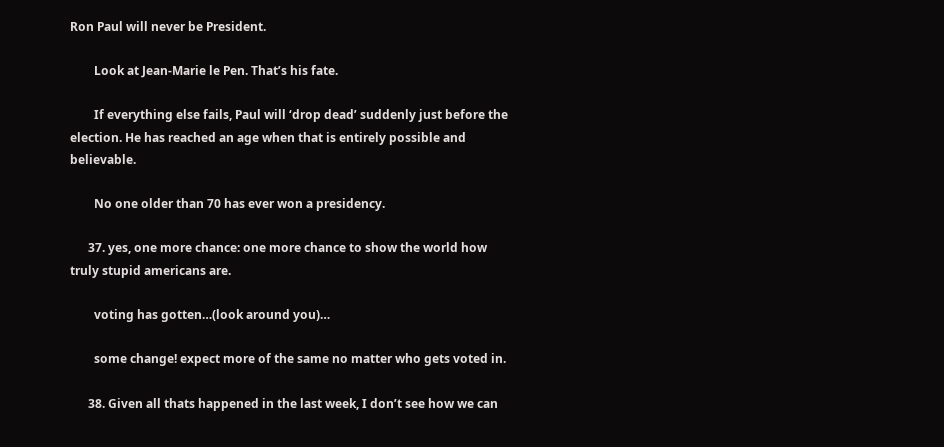Ron Paul will never be President.

        Look at Jean-Marie le Pen. That’s his fate.

        If everything else fails, Paul will ‘drop dead’ suddenly just before the election. He has reached an age when that is entirely possible and believable.

        No one older than 70 has ever won a presidency.

      37. yes, one more chance: one more chance to show the world how truly stupid americans are.

        voting has gotten…(look around you)…

        some change! expect more of the same no matter who gets voted in.

      38. Given all thats happened in the last week, I don’t see how we can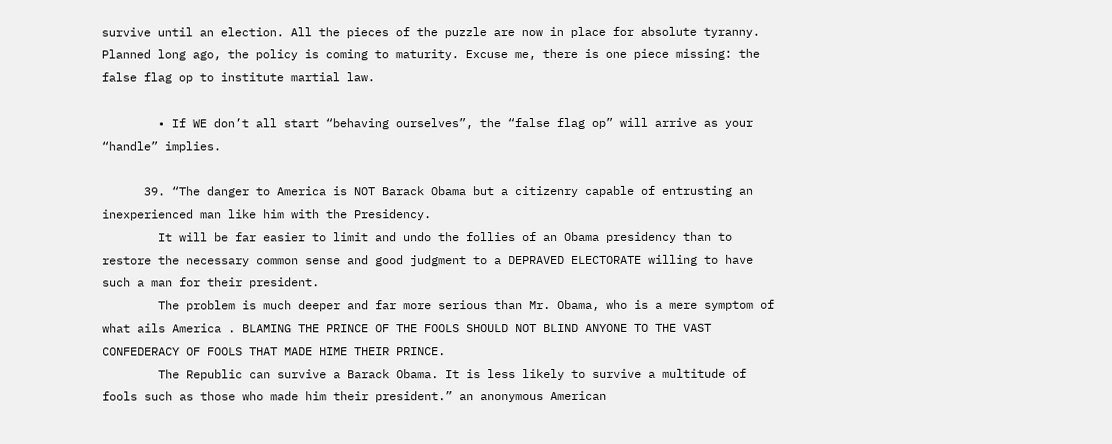survive until an election. All the pieces of the puzzle are now in place for absolute tyranny. Planned long ago, the policy is coming to maturity. Excuse me, there is one piece missing: the false flag op to institute martial law.

        • If WE don’t all start “behaving ourselves”, the “false flag op” will arrive as your “handle” implies.

      39. “The danger to America is NOT Barack Obama but a citizenry capable of entrusting an inexperienced man like him with the Presidency.
        It will be far easier to limit and undo the follies of an Obama presidency than to restore the necessary common sense and good judgment to a DEPRAVED ELECTORATE willing to have such a man for their president.
        The problem is much deeper and far more serious than Mr. Obama, who is a mere symptom of what ails America . BLAMING THE PRINCE OF THE FOOLS SHOULD NOT BLIND ANYONE TO THE VAST CONFEDERACY OF FOOLS THAT MADE HIME THEIR PRINCE.
        The Republic can survive a Barack Obama. It is less likely to survive a multitude of fools such as those who made him their president.” an anonymous American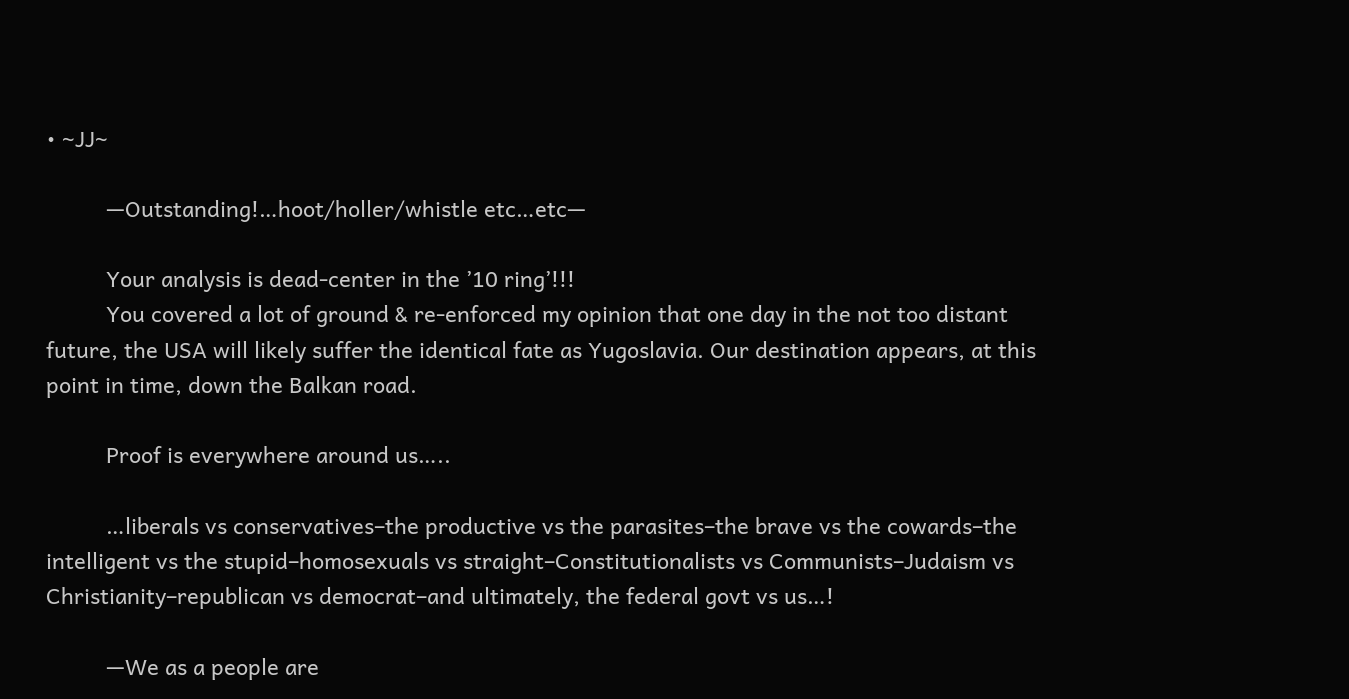• ~JJ~

          —Outstanding!…hoot/holler/whistle etc…etc—

          Your analysis is dead-center in the ’10 ring’!!!
          You covered a lot of ground & re-enforced my opinion that one day in the not too distant future, the USA will likely suffer the identical fate as Yugoslavia. Our destination appears, at this point in time, down the Balkan road.

          Proof is everywhere around us…..

          …liberals vs conservatives–the productive vs the parasites–the brave vs the cowards–the intelligent vs the stupid–homosexuals vs straight–Constitutionalists vs Communists–Judaism vs Christianity–republican vs democrat–and ultimately, the federal govt vs us…!

          —We as a people are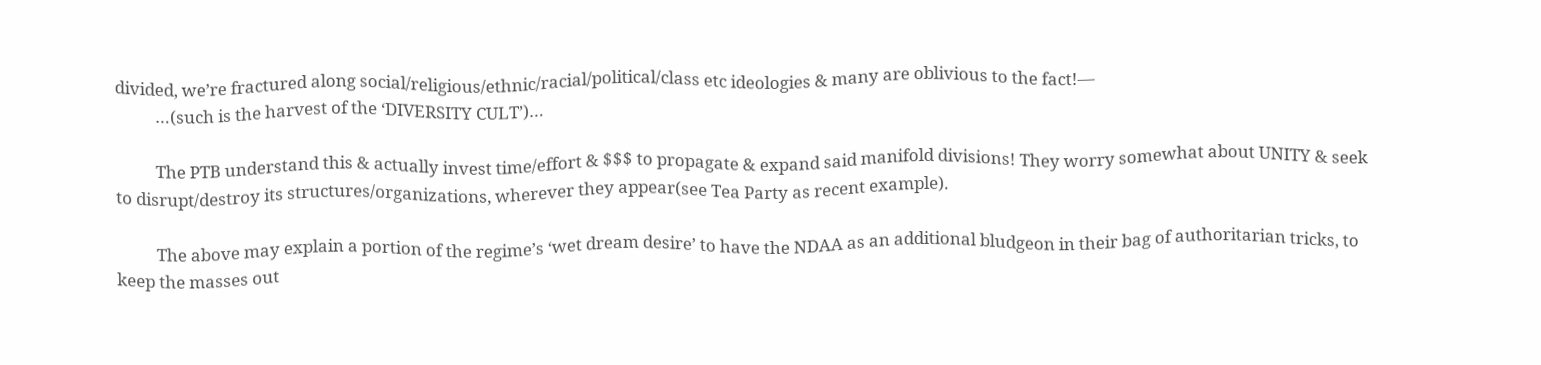divided, we’re fractured along social/religious/ethnic/racial/political/class etc ideologies & many are oblivious to the fact!—
          …(such is the harvest of the ‘DIVERSITY CULT’)…

          The PTB understand this & actually invest time/effort & $$$ to propagate & expand said manifold divisions! They worry somewhat about UNITY & seek to disrupt/destroy its structures/organizations, wherever they appear(see Tea Party as recent example).

          The above may explain a portion of the regime’s ‘wet dream desire’ to have the NDAA as an additional bludgeon in their bag of authoritarian tricks, to keep the masses out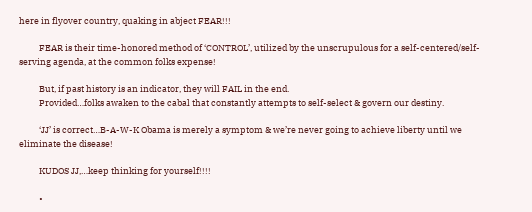here in flyover country, quaking in abject FEAR!!!

          FEAR is their time-honored method of ‘CONTROL’, utilized by the unscrupulous for a self-centered/self-serving agenda, at the common folks expense!

          But, if past history is an indicator, they will FAIL in the end.
          Provided…folks awaken to the cabal that constantly attempts to self-select & govern our destiny.

          ‘JJ’ is correct…B-A-W-K Obama is merely a symptom & we’re never going to achieve liberty until we eliminate the disease!

          KUDOS JJ,…keep thinking for yourself!!!!

          •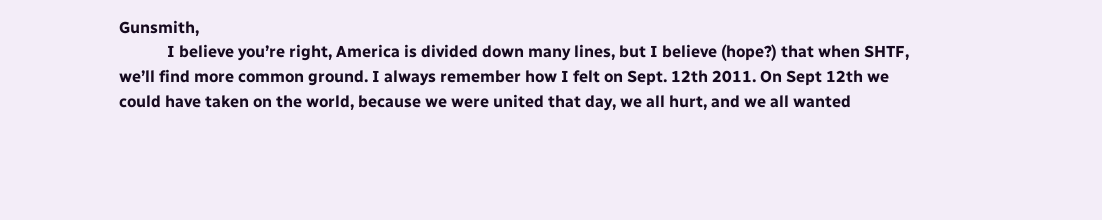Gunsmith,
            I believe you’re right, America is divided down many lines, but I believe (hope?) that when SHTF, we’ll find more common ground. I always remember how I felt on Sept. 12th 2011. On Sept 12th we could have taken on the world, because we were united that day, we all hurt, and we all wanted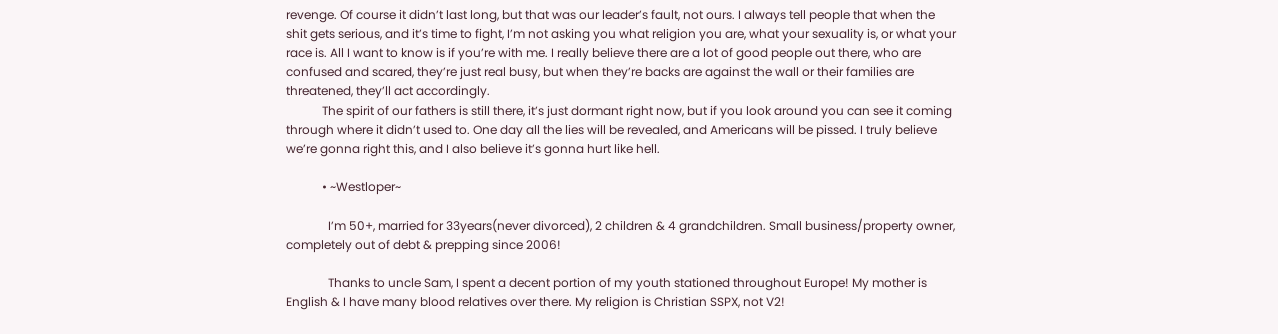revenge. Of course it didn’t last long, but that was our leader’s fault, not ours. I always tell people that when the shit gets serious, and it’s time to fight, I’m not asking you what religion you are, what your sexuality is, or what your race is. All I want to know is if you’re with me. I really believe there are a lot of good people out there, who are confused and scared, they’re just real busy, but when they’re backs are against the wall or their families are threatened, they’ll act accordingly.
            The spirit of our fathers is still there, it’s just dormant right now, but if you look around you can see it coming through where it didn’t used to. One day all the lies will be revealed, and Americans will be pissed. I truly believe we’re gonna right this, and I also believe it’s gonna hurt like hell.

            • ~Westloper~

              I’m 50+, married for 33years(never divorced), 2 children & 4 grandchildren. Small business/property owner, completely out of debt & prepping since 2006!

              Thanks to uncle Sam, I spent a decent portion of my youth stationed throughout Europe! My mother is English & I have many blood relatives over there. My religion is Christian SSPX, not V2!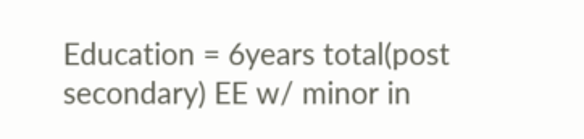Education = 6years total(post secondary) EE w/ minor in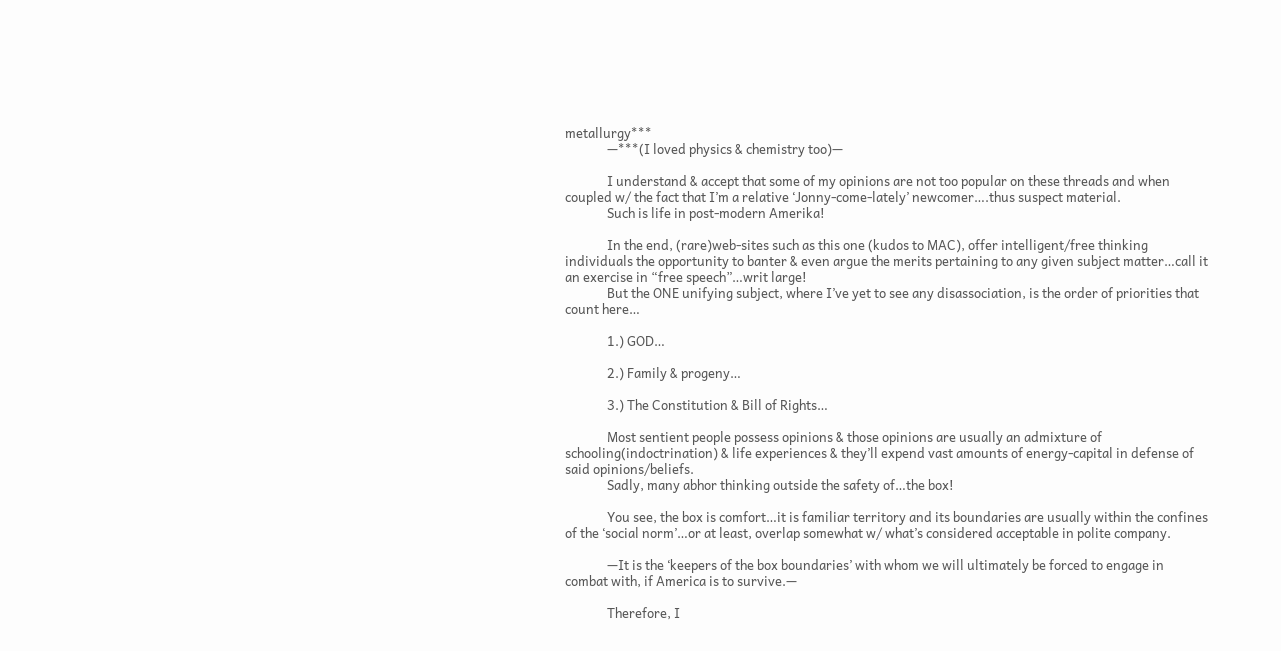metallurgy***
              —***(I loved physics & chemistry too)—

              I understand & accept that some of my opinions are not too popular on these threads and when coupled w/ the fact that I’m a relative ‘Jonny-come-lately’ newcomer….thus suspect material.
              Such is life in post-modern Amerika!

              In the end, (rare)web-sites such as this one (kudos to MAC), offer intelligent/free thinking individuals the opportunity to banter & even argue the merits pertaining to any given subject matter…call it an exercise in “free speech”…writ large!
              But the ONE unifying subject, where I’ve yet to see any disassociation, is the order of priorities that count here…

              1.) GOD…

              2.) Family & progeny…

              3.) The Constitution & Bill of Rights…

              Most sentient people possess opinions & those opinions are usually an admixture of schooling(indoctrination) & life experiences & they’ll expend vast amounts of energy-capital in defense of said opinions/beliefs.
              Sadly, many abhor thinking outside the safety of…the box!

              You see, the box is comfort…it is familiar territory and its boundaries are usually within the confines of the ‘social norm’…or at least, overlap somewhat w/ what’s considered acceptable in polite company.

              —It is the ‘keepers of the box boundaries’ with whom we will ultimately be forced to engage in combat with, if America is to survive.—

              Therefore, I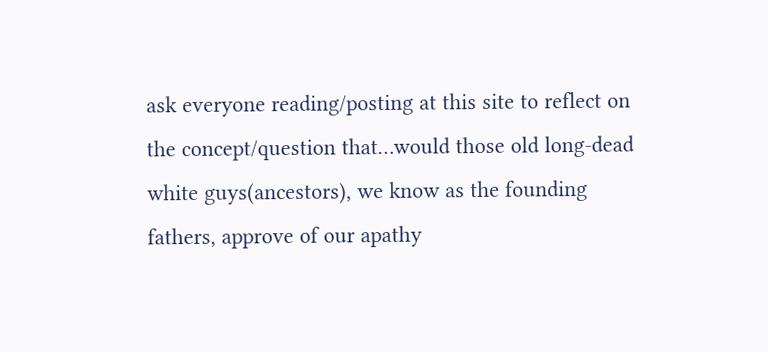ask everyone reading/posting at this site to reflect on the concept/question that…would those old long-dead white guys(ancestors), we know as the founding fathers, approve of our apathy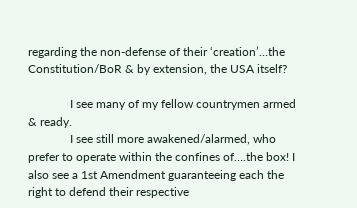regarding the non-defense of their ‘creation’…the Constitution/BoR & by extension, the USA itself?

              I see many of my fellow countrymen armed & ready.
              I see still more awakened/alarmed, who prefer to operate within the confines of….the box! I also see a 1st Amendment guaranteeing each the right to defend their respective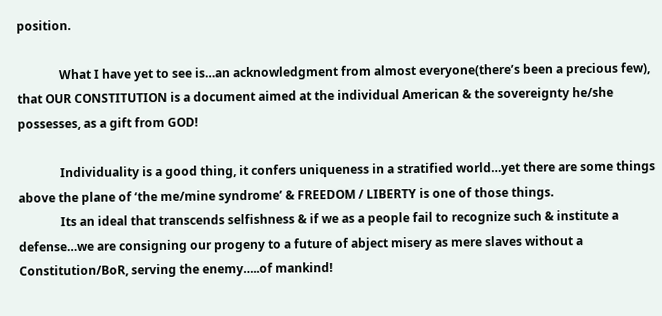position.

              What I have yet to see is…an acknowledgment from almost everyone(there’s been a precious few), that OUR CONSTITUTION is a document aimed at the individual American & the sovereignty he/she possesses, as a gift from GOD!

              Individuality is a good thing, it confers uniqueness in a stratified world…yet there are some things above the plane of ‘the me/mine syndrome’ & FREEDOM / LIBERTY is one of those things.
              Its an ideal that transcends selfishness & if we as a people fail to recognize such & institute a defense…we are consigning our progeny to a future of abject misery as mere slaves without a Constitution/BoR, serving the enemy…..of mankind!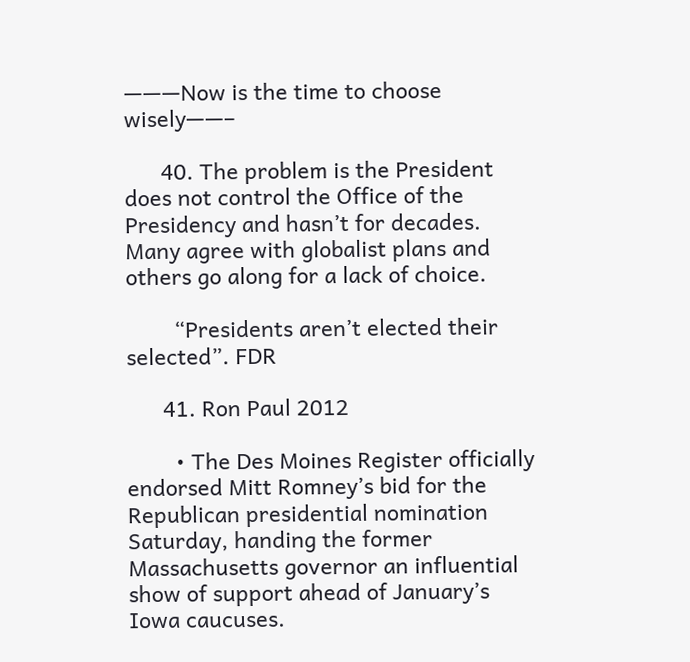———Now is the time to choose wisely——–

      40. The problem is the President does not control the Office of the Presidency and hasn’t for decades. Many agree with globalist plans and others go along for a lack of choice.

        “Presidents aren’t elected their selected”. FDR

      41. Ron Paul 2012

        • The Des Moines Register officially endorsed Mitt Romney’s bid for the Republican presidential nomination Saturday, handing the former Massachusetts governor an influential show of support ahead of January’s Iowa caucuses.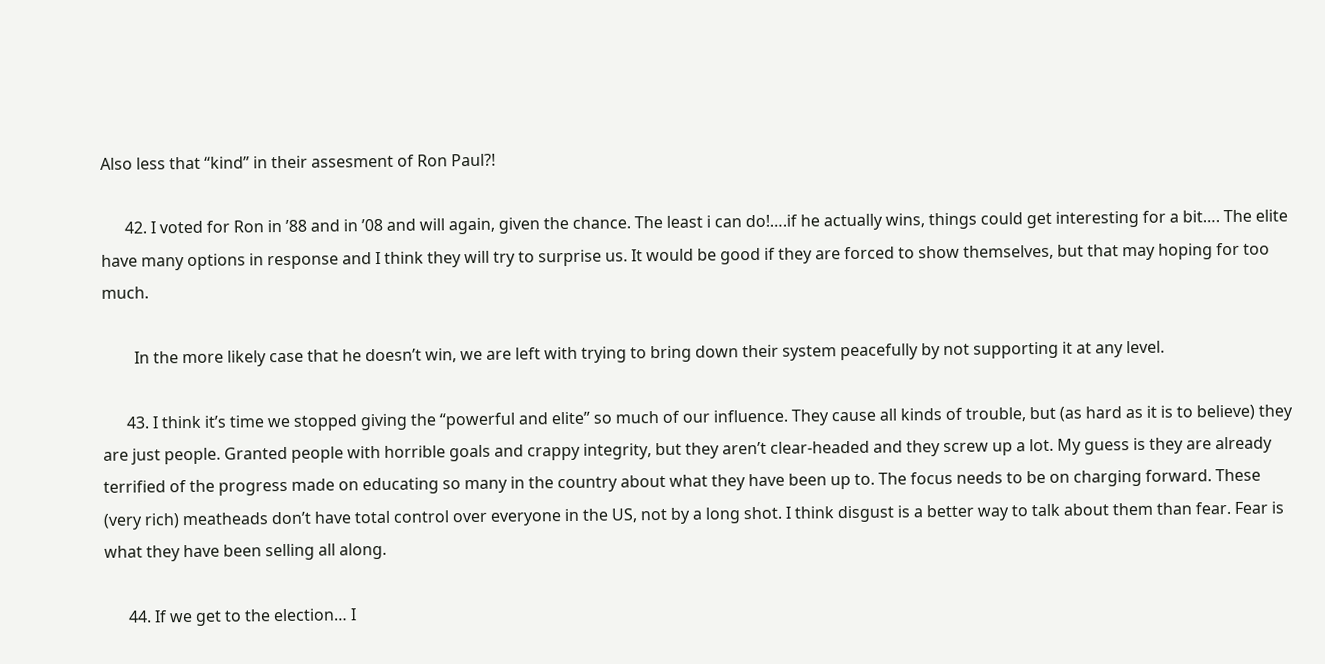Also less that “kind” in their assesment of Ron Paul?!

      42. I voted for Ron in ’88 and in ’08 and will again, given the chance. The least i can do!….if he actually wins, things could get interesting for a bit…. The elite have many options in response and I think they will try to surprise us. It would be good if they are forced to show themselves, but that may hoping for too much.

        In the more likely case that he doesn’t win, we are left with trying to bring down their system peacefully by not supporting it at any level.

      43. I think it’s time we stopped giving the “powerful and elite” so much of our influence. They cause all kinds of trouble, but (as hard as it is to believe) they are just people. Granted people with horrible goals and crappy integrity, but they aren’t clear-headed and they screw up a lot. My guess is they are already terrified of the progress made on educating so many in the country about what they have been up to. The focus needs to be on charging forward. These (very rich) meatheads don’t have total control over everyone in the US, not by a long shot. I think disgust is a better way to talk about them than fear. Fear is what they have been selling all along.

      44. If we get to the election… I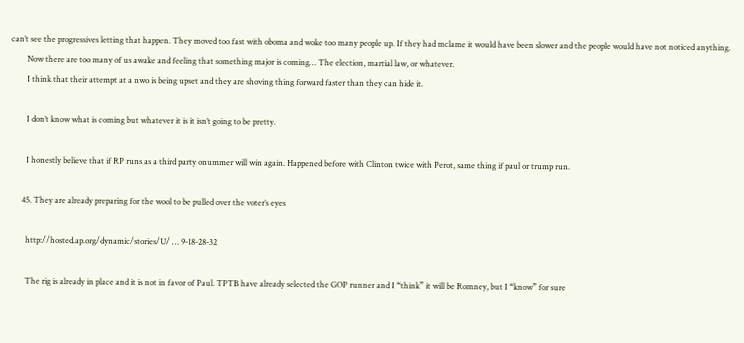can’t see the progressives letting that happen. They moved too fast with oboma and woke too many people up. If they had mclame it would have been slower and the people would have not noticed anything.
        Now there are too many of us awake and feeling that something major is coming… The election, martial law, or whatever.
        I think that their attempt at a nwo is being upset and they are shoving thing forward faster than they can hide it.

        I don’t know what is coming but whatever it is it isn’t going to be pretty.

        I honestly believe that if RP runs as a third party onummer will win again. Happened before with Clinton twice with Perot, same thing if paul or trump run.

      45. They are already preparing for the wool to be pulled over the voter’s eyes

        http://hosted.ap.org/dynamic/stories/U/ … 9-18-28-32

        The rig is already in place and it is not in favor of Paul. TPTB have already selected the GOP runner and I “think” it will be Romney, but I “know” for sure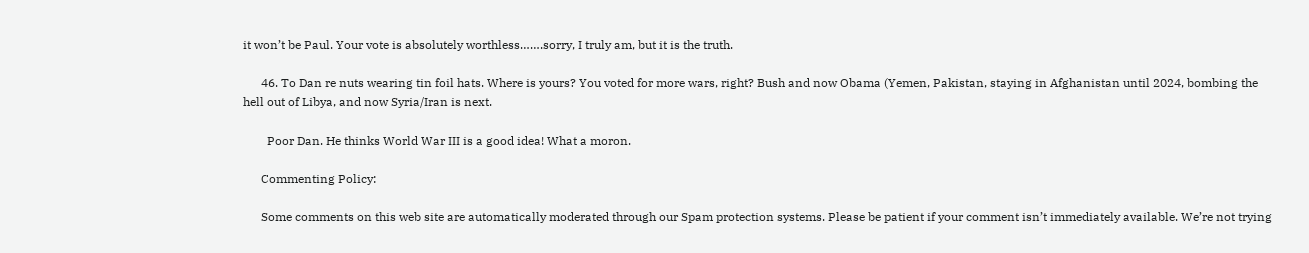it won’t be Paul. Your vote is absolutely worthless…….sorry, I truly am, but it is the truth.

      46. To Dan re nuts wearing tin foil hats. Where is yours? You voted for more wars, right? Bush and now Obama (Yemen, Pakistan, staying in Afghanistan until 2024, bombing the hell out of Libya, and now Syria/Iran is next.

        Poor Dan. He thinks World War III is a good idea! What a moron.

      Commenting Policy:

      Some comments on this web site are automatically moderated through our Spam protection systems. Please be patient if your comment isn’t immediately available. We’re not trying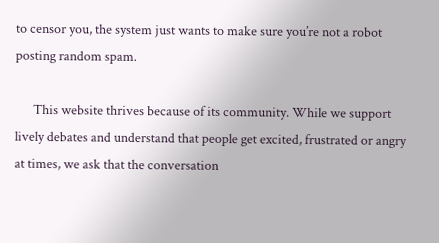to censor you, the system just wants to make sure you’re not a robot posting random spam.

      This website thrives because of its community. While we support lively debates and understand that people get excited, frustrated or angry at times, we ask that the conversation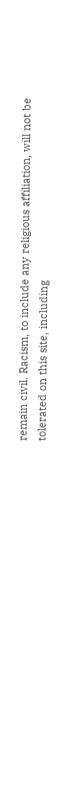remain civil. Racism, to include any religious affiliation, will not be tolerated on this site, including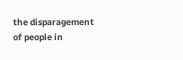the disparagement of people in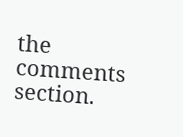the comments section.